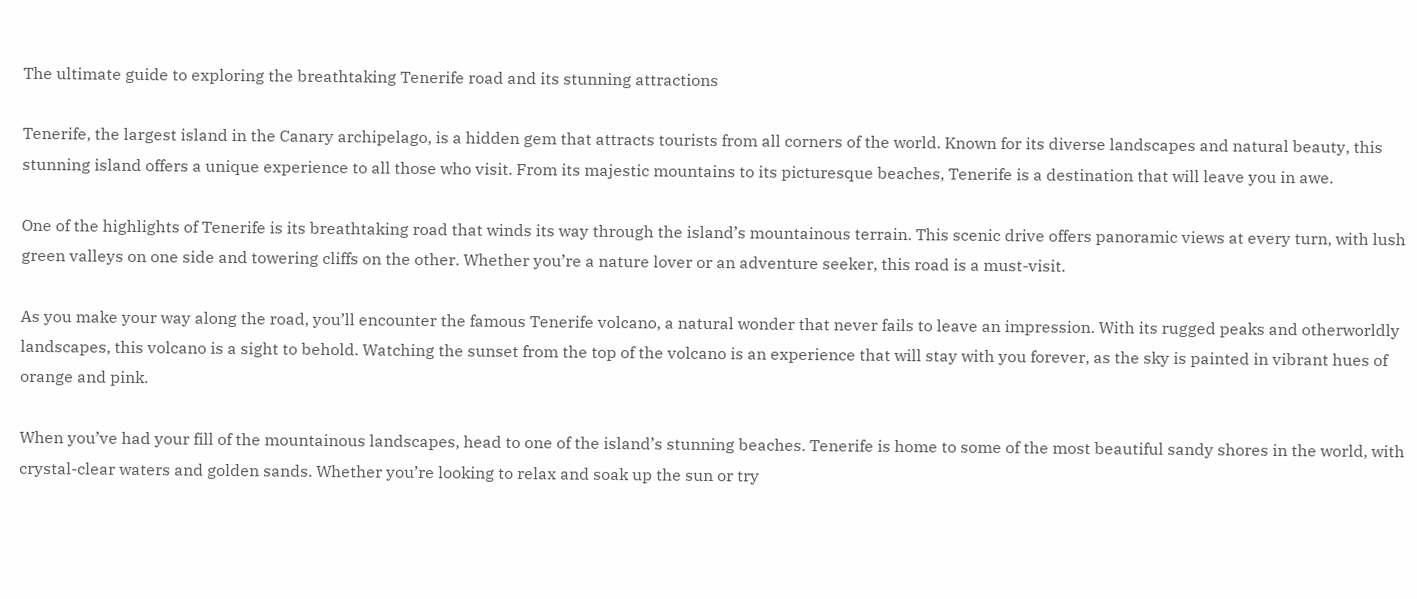The ultimate guide to exploring the breathtaking Tenerife road and its stunning attractions

Tenerife, the largest island in the Canary archipelago, is a hidden gem that attracts tourists from all corners of the world. Known for its diverse landscapes and natural beauty, this stunning island offers a unique experience to all those who visit. From its majestic mountains to its picturesque beaches, Tenerife is a destination that will leave you in awe.

One of the highlights of Tenerife is its breathtaking road that winds its way through the island’s mountainous terrain. This scenic drive offers panoramic views at every turn, with lush green valleys on one side and towering cliffs on the other. Whether you’re a nature lover or an adventure seeker, this road is a must-visit.

As you make your way along the road, you’ll encounter the famous Tenerife volcano, a natural wonder that never fails to leave an impression. With its rugged peaks and otherworldly landscapes, this volcano is a sight to behold. Watching the sunset from the top of the volcano is an experience that will stay with you forever, as the sky is painted in vibrant hues of orange and pink.

When you’ve had your fill of the mountainous landscapes, head to one of the island’s stunning beaches. Tenerife is home to some of the most beautiful sandy shores in the world, with crystal-clear waters and golden sands. Whether you’re looking to relax and soak up the sun or try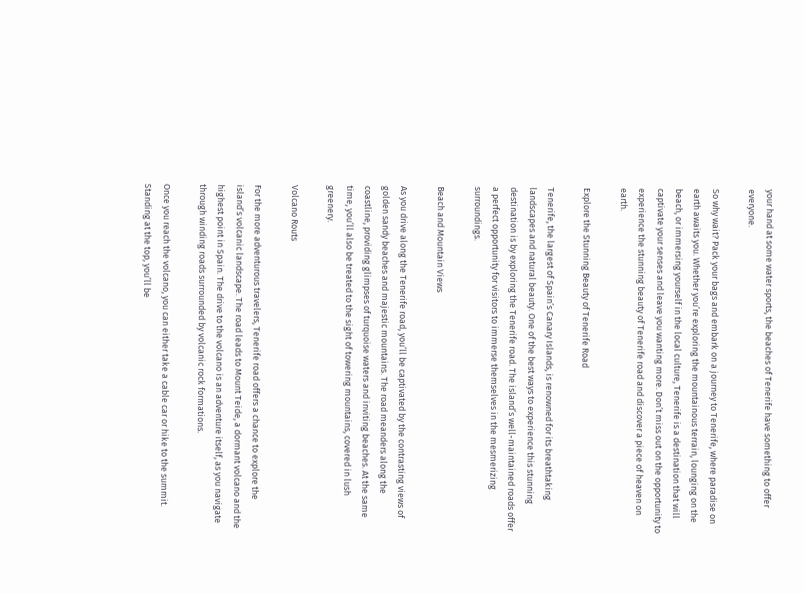your hand at some water sports, the beaches of Tenerife have something to offer everyone.

So why wait? Pack your bags and embark on a journey to Tenerife, where paradise on earth awaits you. Whether you’re exploring the mountainous terrain, lounging on the beach, or immersing yourself in the local culture, Tenerife is a destination that will captivate your senses and leave you wanting more. Don’t miss out on the opportunity to experience the stunning beauty of Tenerife road and discover a piece of heaven on earth.

Explore the Stunning Beauty of Tenerife Road

Tenerife, the largest of Spain’s Canary Islands, is renowned for its breathtaking landscapes and natural beauty. One of the best ways to experience this stunning destination is by exploring the Tenerife road. The island’s well-maintained roads offer a perfect opportunity for visitors to immerse themselves in the mesmerizing surroundings.

Beach and Mountain Views

As you drive along the Tenerife road, you’ll be captivated by the contrasting views of golden sandy beaches and majestic mountains. The road meanders along the coastline, providing glimpses of turquoise waters and inviting beaches. At the same time, you’ll also be treated to the sight of towering mountains, covered in lush greenery.

Volcano Routs

For the more adventurous travelers, Tenerife road offers a chance to explore the island’s volcanic landscape. The road leads to Mount Teide, a dormant volcano and the highest point in Spain. The drive to the volcano is an adventure itself, as you navigate through winding roads surrounded by volcanic rock formations.

Once you reach the volcano, you can either take a cable car or hike to the summit. Standing at the top, you’ll be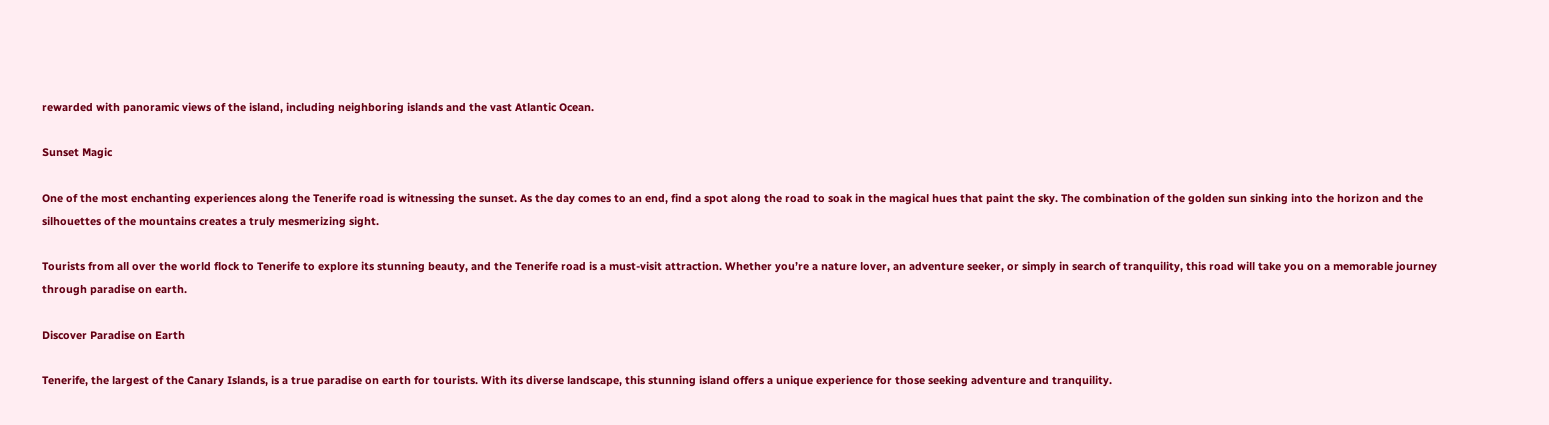rewarded with panoramic views of the island, including neighboring islands and the vast Atlantic Ocean.

Sunset Magic

One of the most enchanting experiences along the Tenerife road is witnessing the sunset. As the day comes to an end, find a spot along the road to soak in the magical hues that paint the sky. The combination of the golden sun sinking into the horizon and the silhouettes of the mountains creates a truly mesmerizing sight.

Tourists from all over the world flock to Tenerife to explore its stunning beauty, and the Tenerife road is a must-visit attraction. Whether you’re a nature lover, an adventure seeker, or simply in search of tranquility, this road will take you on a memorable journey through paradise on earth.

Discover Paradise on Earth

Tenerife, the largest of the Canary Islands, is a true paradise on earth for tourists. With its diverse landscape, this stunning island offers a unique experience for those seeking adventure and tranquility.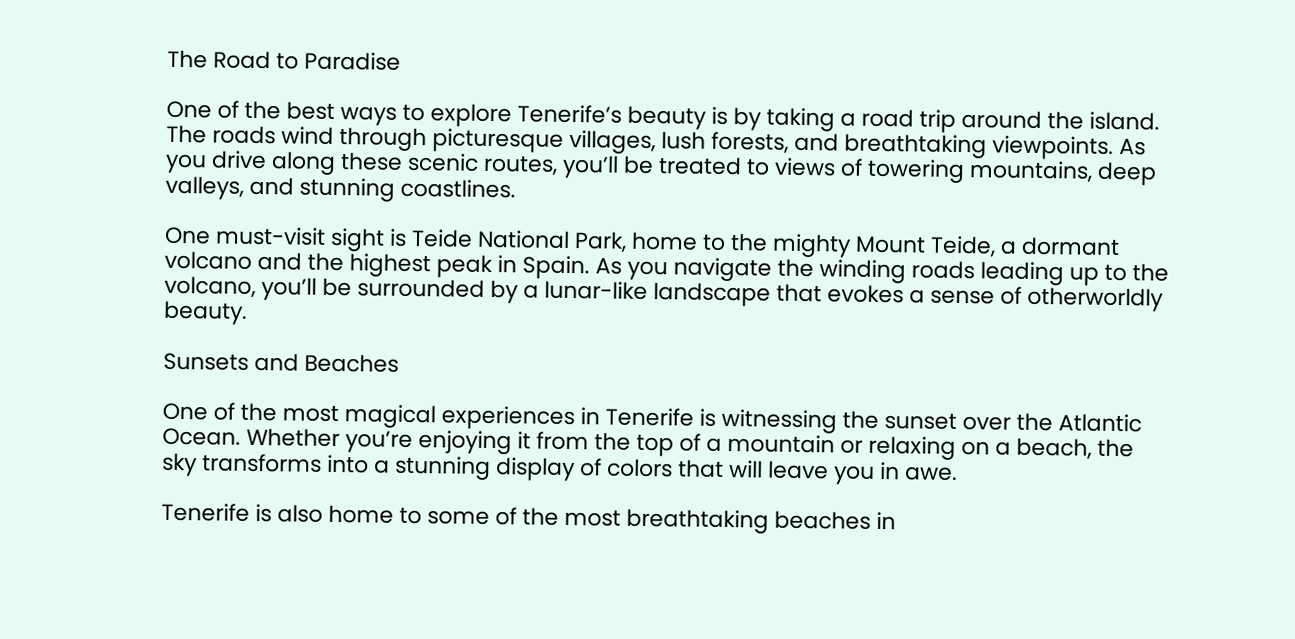The Road to Paradise

One of the best ways to explore Tenerife’s beauty is by taking a road trip around the island. The roads wind through picturesque villages, lush forests, and breathtaking viewpoints. As you drive along these scenic routes, you’ll be treated to views of towering mountains, deep valleys, and stunning coastlines.

One must-visit sight is Teide National Park, home to the mighty Mount Teide, a dormant volcano and the highest peak in Spain. As you navigate the winding roads leading up to the volcano, you’ll be surrounded by a lunar-like landscape that evokes a sense of otherworldly beauty.

Sunsets and Beaches

One of the most magical experiences in Tenerife is witnessing the sunset over the Atlantic Ocean. Whether you’re enjoying it from the top of a mountain or relaxing on a beach, the sky transforms into a stunning display of colors that will leave you in awe.

Tenerife is also home to some of the most breathtaking beaches in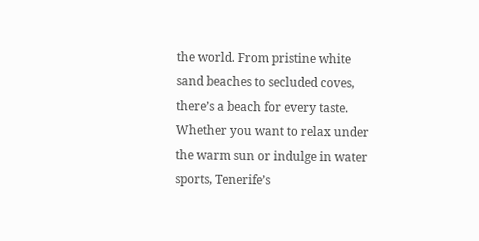the world. From pristine white sand beaches to secluded coves, there’s a beach for every taste. Whether you want to relax under the warm sun or indulge in water sports, Tenerife’s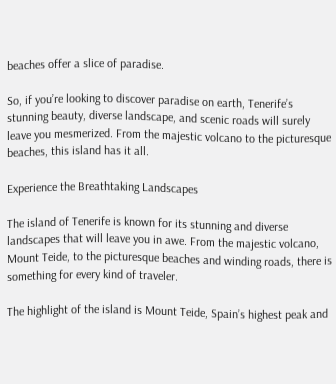beaches offer a slice of paradise.

So, if you’re looking to discover paradise on earth, Tenerife’s stunning beauty, diverse landscape, and scenic roads will surely leave you mesmerized. From the majestic volcano to the picturesque beaches, this island has it all.

Experience the Breathtaking Landscapes

The island of Tenerife is known for its stunning and diverse landscapes that will leave you in awe. From the majestic volcano, Mount Teide, to the picturesque beaches and winding roads, there is something for every kind of traveler.

The highlight of the island is Mount Teide, Spain’s highest peak and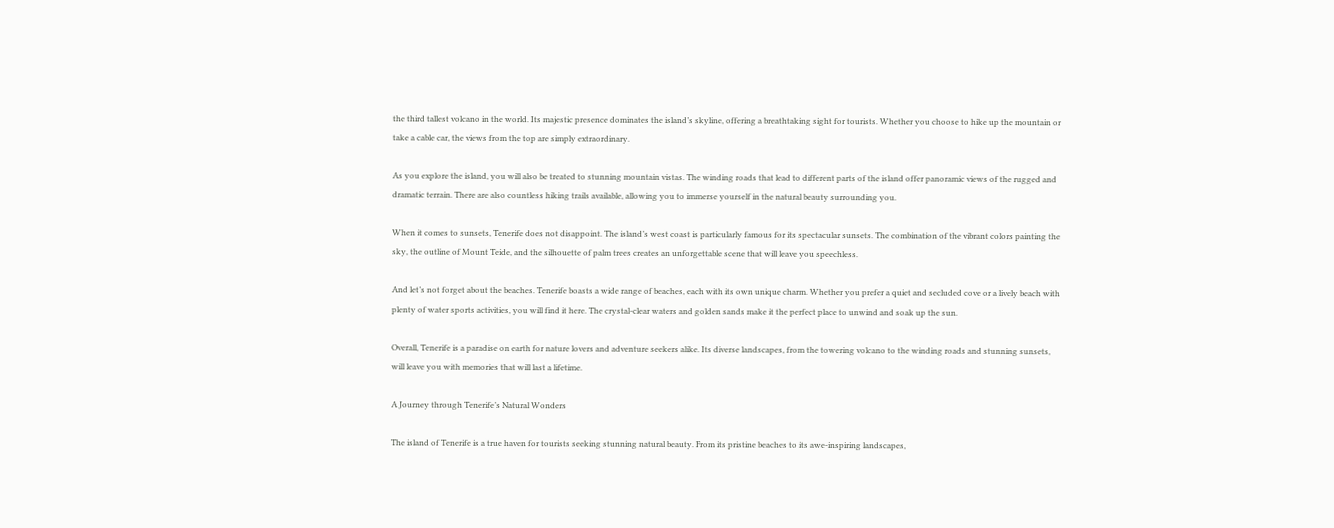the third tallest volcano in the world. Its majestic presence dominates the island’s skyline, offering a breathtaking sight for tourists. Whether you choose to hike up the mountain or take a cable car, the views from the top are simply extraordinary.

As you explore the island, you will also be treated to stunning mountain vistas. The winding roads that lead to different parts of the island offer panoramic views of the rugged and dramatic terrain. There are also countless hiking trails available, allowing you to immerse yourself in the natural beauty surrounding you.

When it comes to sunsets, Tenerife does not disappoint. The island’s west coast is particularly famous for its spectacular sunsets. The combination of the vibrant colors painting the sky, the outline of Mount Teide, and the silhouette of palm trees creates an unforgettable scene that will leave you speechless.

And let’s not forget about the beaches. Tenerife boasts a wide range of beaches, each with its own unique charm. Whether you prefer a quiet and secluded cove or a lively beach with plenty of water sports activities, you will find it here. The crystal-clear waters and golden sands make it the perfect place to unwind and soak up the sun.

Overall, Tenerife is a paradise on earth for nature lovers and adventure seekers alike. Its diverse landscapes, from the towering volcano to the winding roads and stunning sunsets, will leave you with memories that will last a lifetime.

A Journey through Tenerife’s Natural Wonders

The island of Tenerife is a true haven for tourists seeking stunning natural beauty. From its pristine beaches to its awe-inspiring landscapes,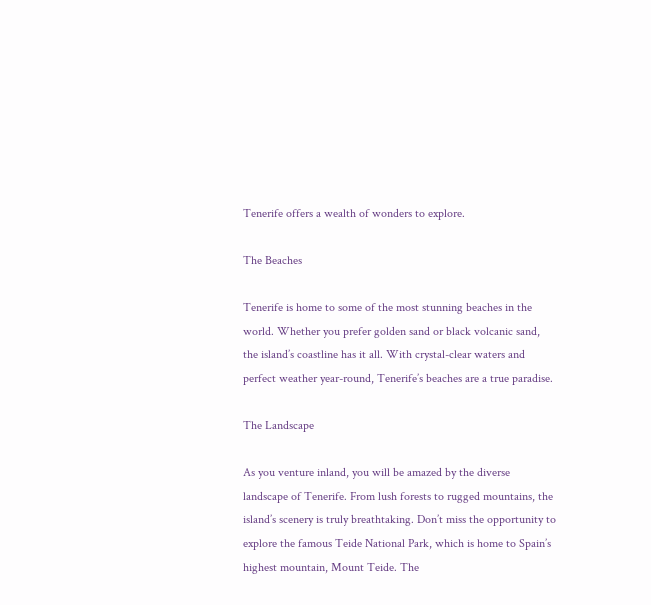Tenerife offers a wealth of wonders to explore.

The Beaches

Tenerife is home to some of the most stunning beaches in the world. Whether you prefer golden sand or black volcanic sand, the island’s coastline has it all. With crystal-clear waters and perfect weather year-round, Tenerife’s beaches are a true paradise.

The Landscape

As you venture inland, you will be amazed by the diverse landscape of Tenerife. From lush forests to rugged mountains, the island’s scenery is truly breathtaking. Don’t miss the opportunity to explore the famous Teide National Park, which is home to Spain’s highest mountain, Mount Teide. The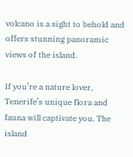volcano is a sight to behold and offers stunning panoramic views of the island.

If you’re a nature lover, Tenerife’s unique flora and fauna will captivate you. The island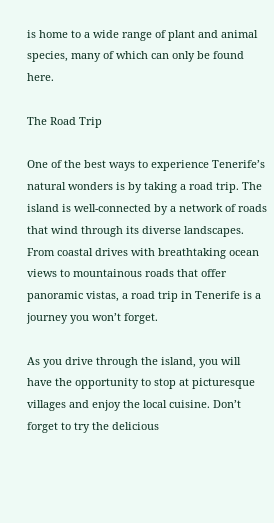is home to a wide range of plant and animal species, many of which can only be found here.

The Road Trip

One of the best ways to experience Tenerife’s natural wonders is by taking a road trip. The island is well-connected by a network of roads that wind through its diverse landscapes. From coastal drives with breathtaking ocean views to mountainous roads that offer panoramic vistas, a road trip in Tenerife is a journey you won’t forget.

As you drive through the island, you will have the opportunity to stop at picturesque villages and enjoy the local cuisine. Don’t forget to try the delicious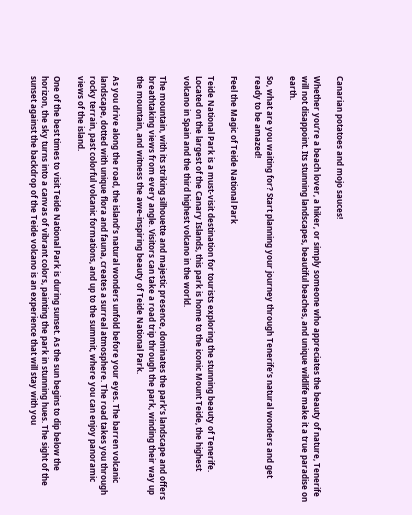Canarian potatoes and mojo sauces!

Whether you’re a beach lover, a hiker, or simply someone who appreciates the beauty of nature, Tenerife will not disappoint. Its stunning landscapes, beautiful beaches, and unique wildlife make it a true paradise on earth.

So, what are you waiting for? Start planning your journey through Tenerife’s natural wonders and get ready to be amazed!

Feel the Magic of Teide National Park

Teide National Park is a must-visit destination for tourists exploring the stunning beauty of Tenerife. Located on the largest of the Canary Islands, this park is home to the iconic Mount Teide, the highest volcano in Spain and the third highest volcano in the world.

The mountain, with its striking silhouette and majestic presence, dominates the park’s landscape and offers breathtaking views from every angle. Visitors can take a road trip through the park, winding their way up the mountain, and witness the awe-inspiring beauty of Teide National Park.

As you drive along the road, the island’s natural wonders unfold before your eyes. The barren volcanic landscape, dotted with unique flora and fauna, creates a surreal atmosphere. The road takes you through rocky terrain, past colorful volcanic formations, and up to the summit, where you can enjoy panoramic views of the island.

One of the best times to visit Teide National Park is during sunset. As the sun begins to dip below the horizon, the sky turns into a canvas of vibrant colors, painting the park in stunning hues. The sight of the sunset against the backdrop of the Teide volcano is an experience that will stay with you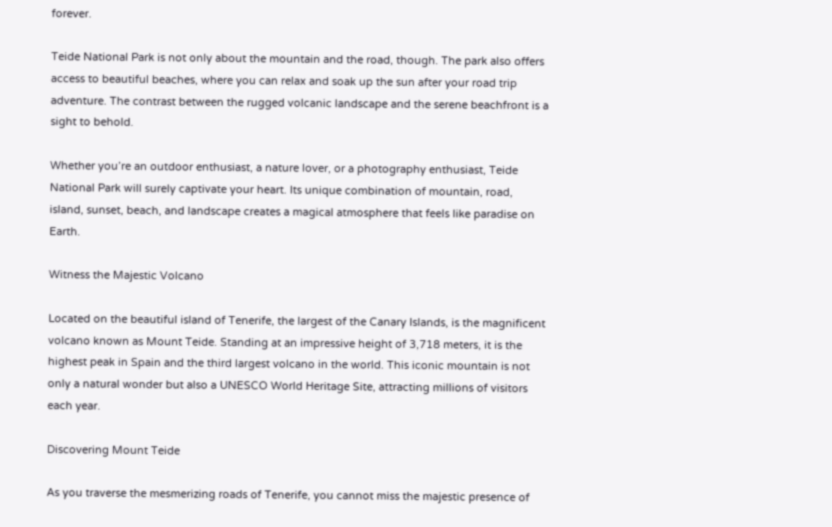forever.

Teide National Park is not only about the mountain and the road, though. The park also offers access to beautiful beaches, where you can relax and soak up the sun after your road trip adventure. The contrast between the rugged volcanic landscape and the serene beachfront is a sight to behold.

Whether you’re an outdoor enthusiast, a nature lover, or a photography enthusiast, Teide National Park will surely captivate your heart. Its unique combination of mountain, road, island, sunset, beach, and landscape creates a magical atmosphere that feels like paradise on Earth.

Witness the Majestic Volcano

Located on the beautiful island of Tenerife, the largest of the Canary Islands, is the magnificent volcano known as Mount Teide. Standing at an impressive height of 3,718 meters, it is the highest peak in Spain and the third largest volcano in the world. This iconic mountain is not only a natural wonder but also a UNESCO World Heritage Site, attracting millions of visitors each year.

Discovering Mount Teide

As you traverse the mesmerizing roads of Tenerife, you cannot miss the majestic presence of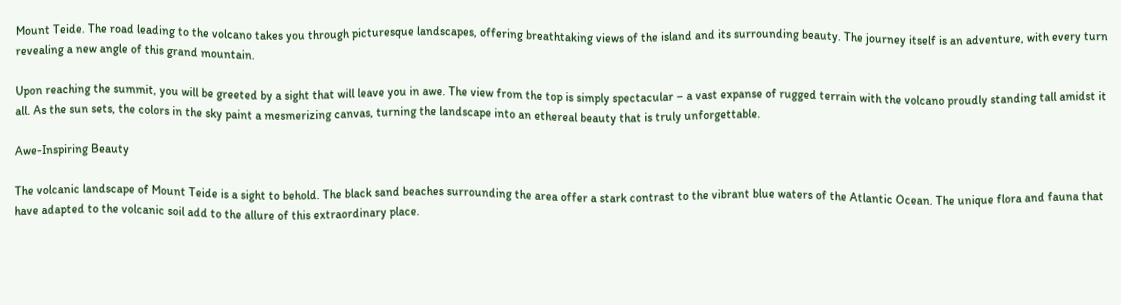Mount Teide. The road leading to the volcano takes you through picturesque landscapes, offering breathtaking views of the island and its surrounding beauty. The journey itself is an adventure, with every turn revealing a new angle of this grand mountain.

Upon reaching the summit, you will be greeted by a sight that will leave you in awe. The view from the top is simply spectacular – a vast expanse of rugged terrain with the volcano proudly standing tall amidst it all. As the sun sets, the colors in the sky paint a mesmerizing canvas, turning the landscape into an ethereal beauty that is truly unforgettable.

Awe-Inspiring Beauty

The volcanic landscape of Mount Teide is a sight to behold. The black sand beaches surrounding the area offer a stark contrast to the vibrant blue waters of the Atlantic Ocean. The unique flora and fauna that have adapted to the volcanic soil add to the allure of this extraordinary place.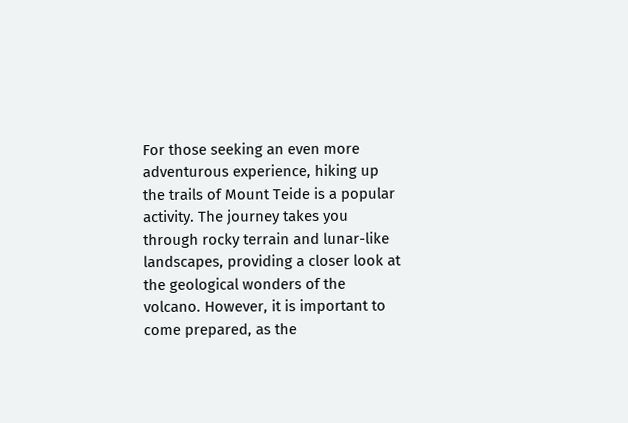For those seeking an even more adventurous experience, hiking up the trails of Mount Teide is a popular activity. The journey takes you through rocky terrain and lunar-like landscapes, providing a closer look at the geological wonders of the volcano. However, it is important to come prepared, as the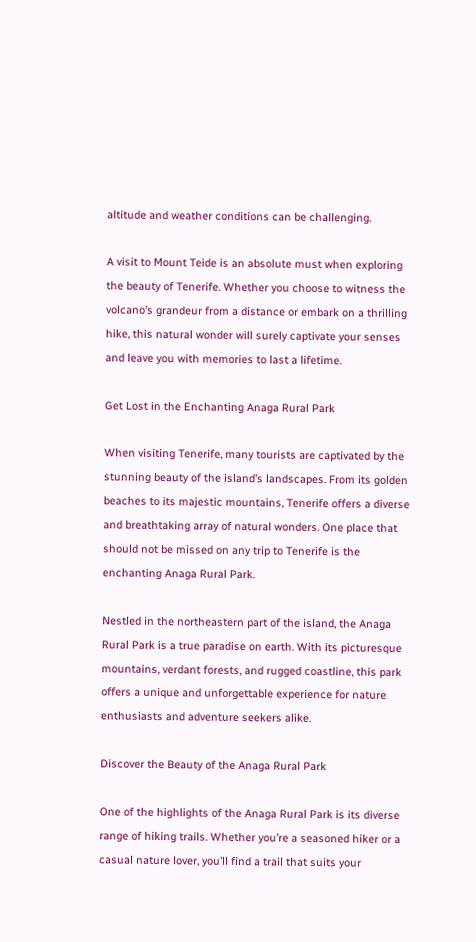altitude and weather conditions can be challenging.

A visit to Mount Teide is an absolute must when exploring the beauty of Tenerife. Whether you choose to witness the volcano’s grandeur from a distance or embark on a thrilling hike, this natural wonder will surely captivate your senses and leave you with memories to last a lifetime.

Get Lost in the Enchanting Anaga Rural Park

When visiting Tenerife, many tourists are captivated by the stunning beauty of the island’s landscapes. From its golden beaches to its majestic mountains, Tenerife offers a diverse and breathtaking array of natural wonders. One place that should not be missed on any trip to Tenerife is the enchanting Anaga Rural Park.

Nestled in the northeastern part of the island, the Anaga Rural Park is a true paradise on earth. With its picturesque mountains, verdant forests, and rugged coastline, this park offers a unique and unforgettable experience for nature enthusiasts and adventure seekers alike.

Discover the Beauty of the Anaga Rural Park

One of the highlights of the Anaga Rural Park is its diverse range of hiking trails. Whether you’re a seasoned hiker or a casual nature lover, you’ll find a trail that suits your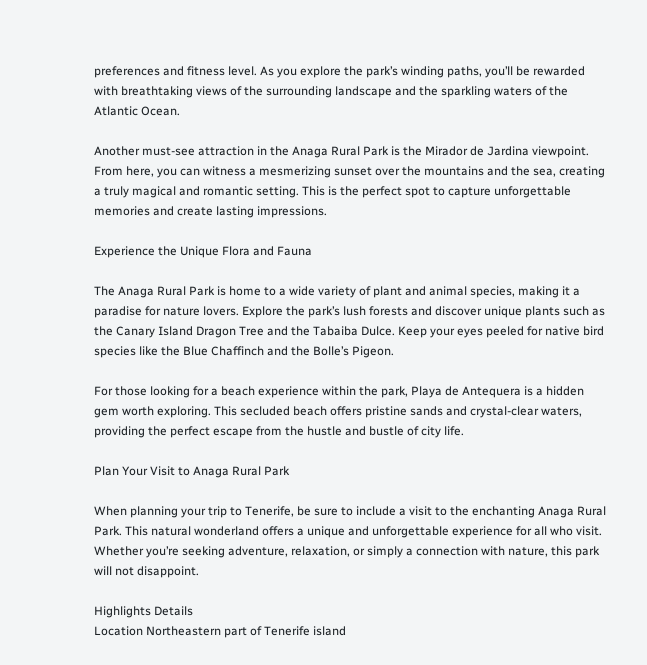preferences and fitness level. As you explore the park’s winding paths, you’ll be rewarded with breathtaking views of the surrounding landscape and the sparkling waters of the Atlantic Ocean.

Another must-see attraction in the Anaga Rural Park is the Mirador de Jardina viewpoint. From here, you can witness a mesmerizing sunset over the mountains and the sea, creating a truly magical and romantic setting. This is the perfect spot to capture unforgettable memories and create lasting impressions.

Experience the Unique Flora and Fauna

The Anaga Rural Park is home to a wide variety of plant and animal species, making it a paradise for nature lovers. Explore the park’s lush forests and discover unique plants such as the Canary Island Dragon Tree and the Tabaiba Dulce. Keep your eyes peeled for native bird species like the Blue Chaffinch and the Bolle’s Pigeon.

For those looking for a beach experience within the park, Playa de Antequera is a hidden gem worth exploring. This secluded beach offers pristine sands and crystal-clear waters, providing the perfect escape from the hustle and bustle of city life.

Plan Your Visit to Anaga Rural Park

When planning your trip to Tenerife, be sure to include a visit to the enchanting Anaga Rural Park. This natural wonderland offers a unique and unforgettable experience for all who visit. Whether you’re seeking adventure, relaxation, or simply a connection with nature, this park will not disappoint.

Highlights Details
Location Northeastern part of Tenerife island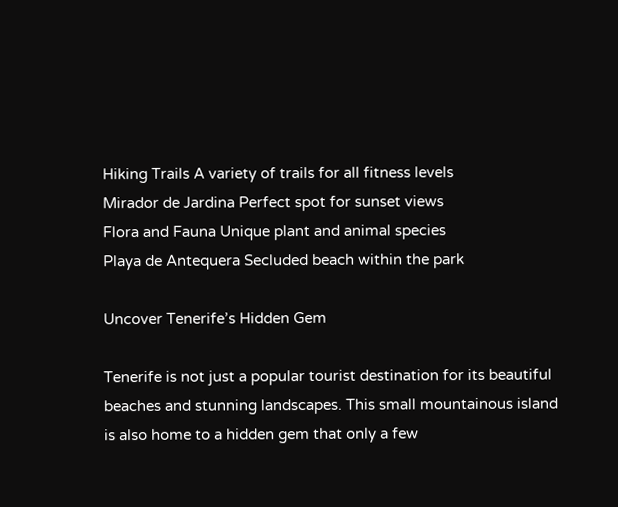Hiking Trails A variety of trails for all fitness levels
Mirador de Jardina Perfect spot for sunset views
Flora and Fauna Unique plant and animal species
Playa de Antequera Secluded beach within the park

Uncover Tenerife’s Hidden Gem

Tenerife is not just a popular tourist destination for its beautiful beaches and stunning landscapes. This small mountainous island is also home to a hidden gem that only a few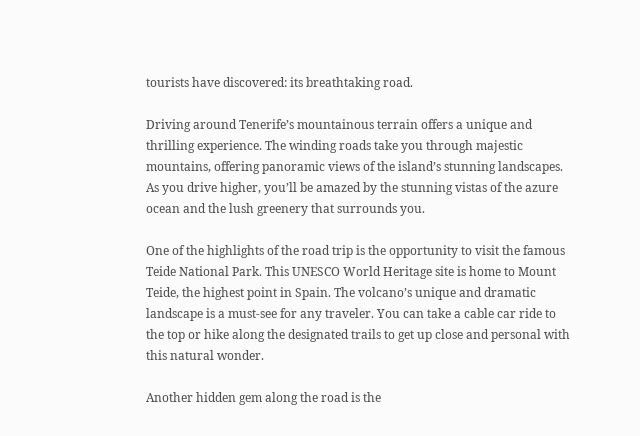tourists have discovered: its breathtaking road.

Driving around Tenerife’s mountainous terrain offers a unique and thrilling experience. The winding roads take you through majestic mountains, offering panoramic views of the island’s stunning landscapes. As you drive higher, you’ll be amazed by the stunning vistas of the azure ocean and the lush greenery that surrounds you.

One of the highlights of the road trip is the opportunity to visit the famous Teide National Park. This UNESCO World Heritage site is home to Mount Teide, the highest point in Spain. The volcano’s unique and dramatic landscape is a must-see for any traveler. You can take a cable car ride to the top or hike along the designated trails to get up close and personal with this natural wonder.

Another hidden gem along the road is the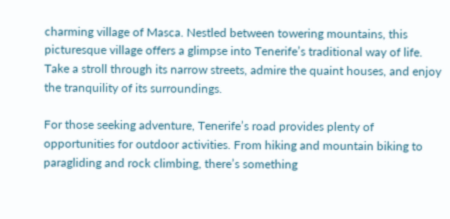charming village of Masca. Nestled between towering mountains, this picturesque village offers a glimpse into Tenerife’s traditional way of life. Take a stroll through its narrow streets, admire the quaint houses, and enjoy the tranquility of its surroundings.

For those seeking adventure, Tenerife’s road provides plenty of opportunities for outdoor activities. From hiking and mountain biking to paragliding and rock climbing, there’s something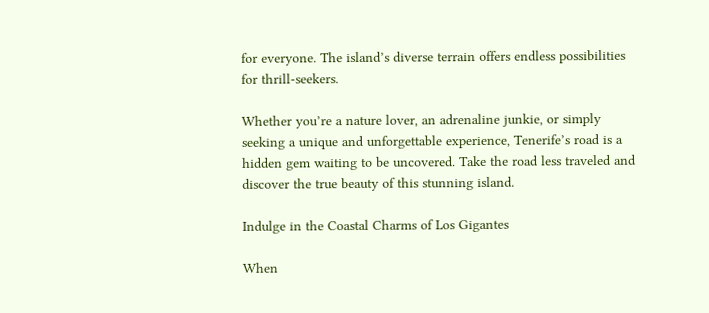for everyone. The island’s diverse terrain offers endless possibilities for thrill-seekers.

Whether you’re a nature lover, an adrenaline junkie, or simply seeking a unique and unforgettable experience, Tenerife’s road is a hidden gem waiting to be uncovered. Take the road less traveled and discover the true beauty of this stunning island.

Indulge in the Coastal Charms of Los Gigantes

When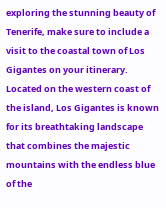exploring the stunning beauty of Tenerife, make sure to include a visit to the coastal town of Los Gigantes on your itinerary. Located on the western coast of the island, Los Gigantes is known for its breathtaking landscape that combines the majestic mountains with the endless blue of the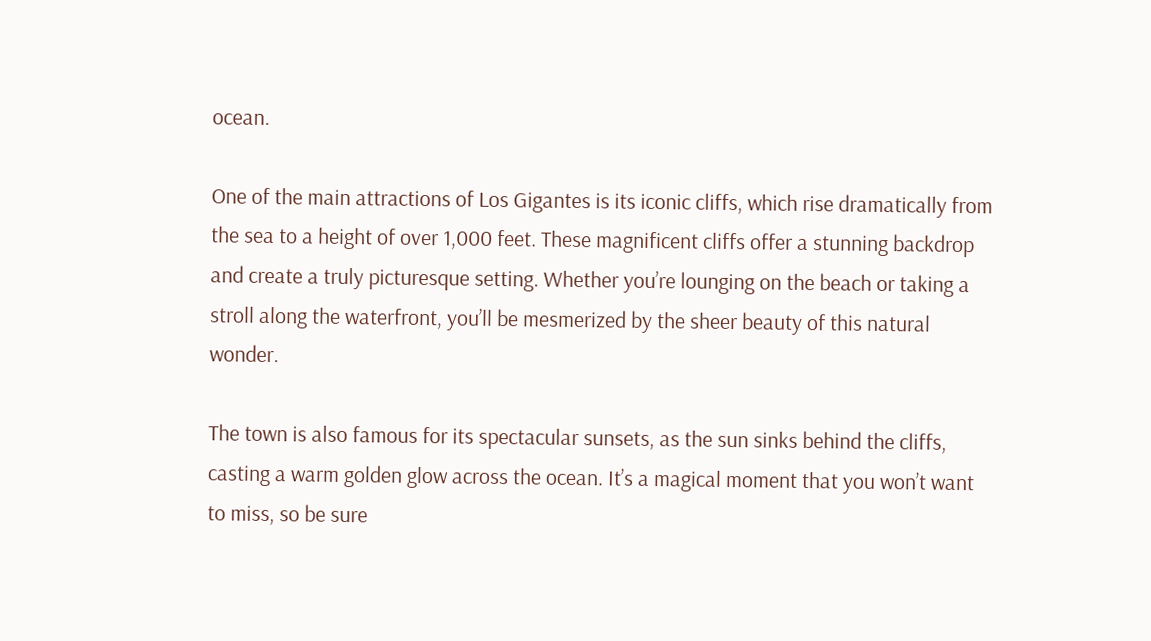ocean.

One of the main attractions of Los Gigantes is its iconic cliffs, which rise dramatically from the sea to a height of over 1,000 feet. These magnificent cliffs offer a stunning backdrop and create a truly picturesque setting. Whether you’re lounging on the beach or taking a stroll along the waterfront, you’ll be mesmerized by the sheer beauty of this natural wonder.

The town is also famous for its spectacular sunsets, as the sun sinks behind the cliffs, casting a warm golden glow across the ocean. It’s a magical moment that you won’t want to miss, so be sure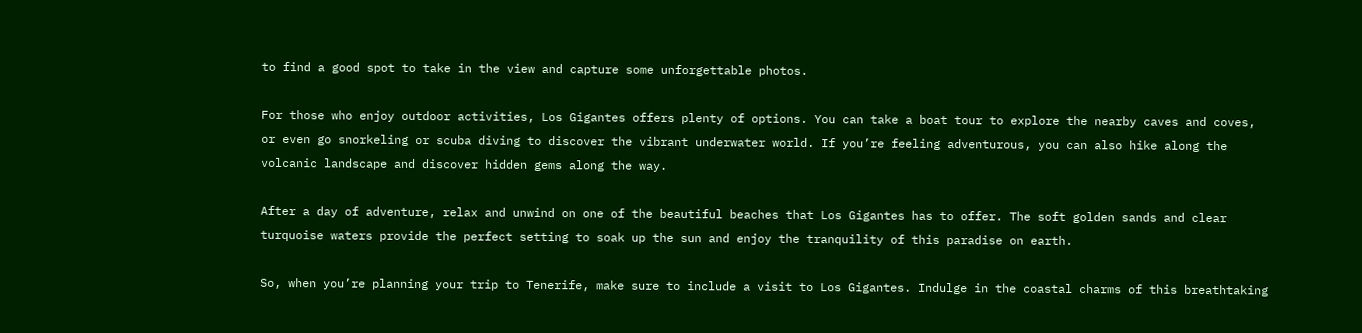to find a good spot to take in the view and capture some unforgettable photos.

For those who enjoy outdoor activities, Los Gigantes offers plenty of options. You can take a boat tour to explore the nearby caves and coves, or even go snorkeling or scuba diving to discover the vibrant underwater world. If you’re feeling adventurous, you can also hike along the volcanic landscape and discover hidden gems along the way.

After a day of adventure, relax and unwind on one of the beautiful beaches that Los Gigantes has to offer. The soft golden sands and clear turquoise waters provide the perfect setting to soak up the sun and enjoy the tranquility of this paradise on earth.

So, when you’re planning your trip to Tenerife, make sure to include a visit to Los Gigantes. Indulge in the coastal charms of this breathtaking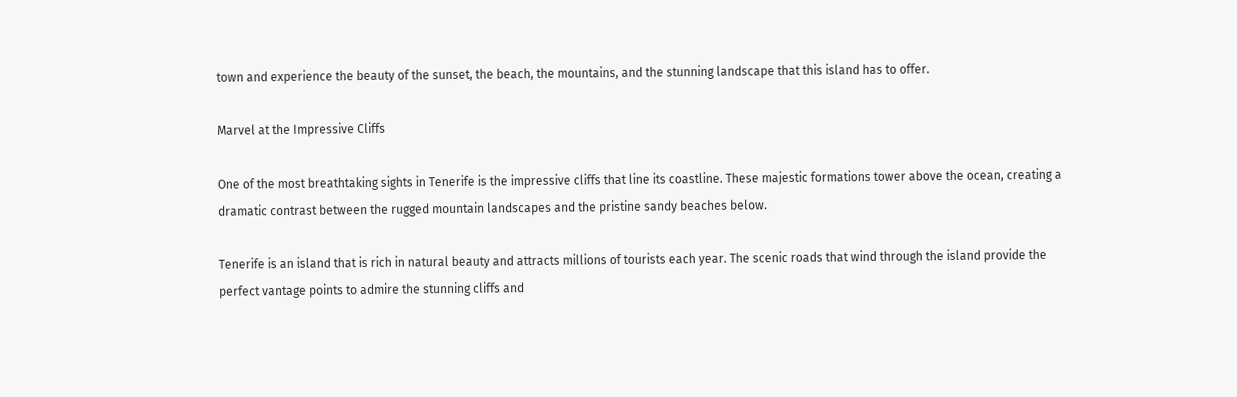town and experience the beauty of the sunset, the beach, the mountains, and the stunning landscape that this island has to offer.

Marvel at the Impressive Cliffs

One of the most breathtaking sights in Tenerife is the impressive cliffs that line its coastline. These majestic formations tower above the ocean, creating a dramatic contrast between the rugged mountain landscapes and the pristine sandy beaches below.

Tenerife is an island that is rich in natural beauty and attracts millions of tourists each year. The scenic roads that wind through the island provide the perfect vantage points to admire the stunning cliffs and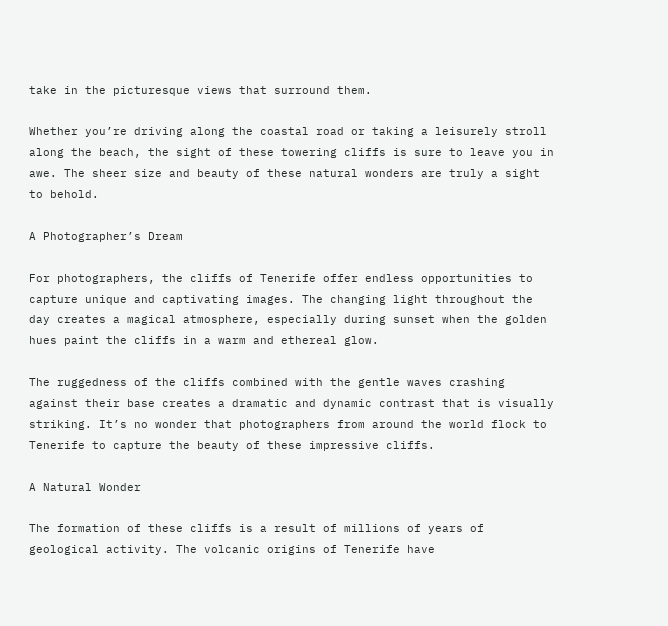take in the picturesque views that surround them.

Whether you’re driving along the coastal road or taking a leisurely stroll along the beach, the sight of these towering cliffs is sure to leave you in awe. The sheer size and beauty of these natural wonders are truly a sight to behold.

A Photographer’s Dream

For photographers, the cliffs of Tenerife offer endless opportunities to capture unique and captivating images. The changing light throughout the day creates a magical atmosphere, especially during sunset when the golden hues paint the cliffs in a warm and ethereal glow.

The ruggedness of the cliffs combined with the gentle waves crashing against their base creates a dramatic and dynamic contrast that is visually striking. It’s no wonder that photographers from around the world flock to Tenerife to capture the beauty of these impressive cliffs.

A Natural Wonder

The formation of these cliffs is a result of millions of years of geological activity. The volcanic origins of Tenerife have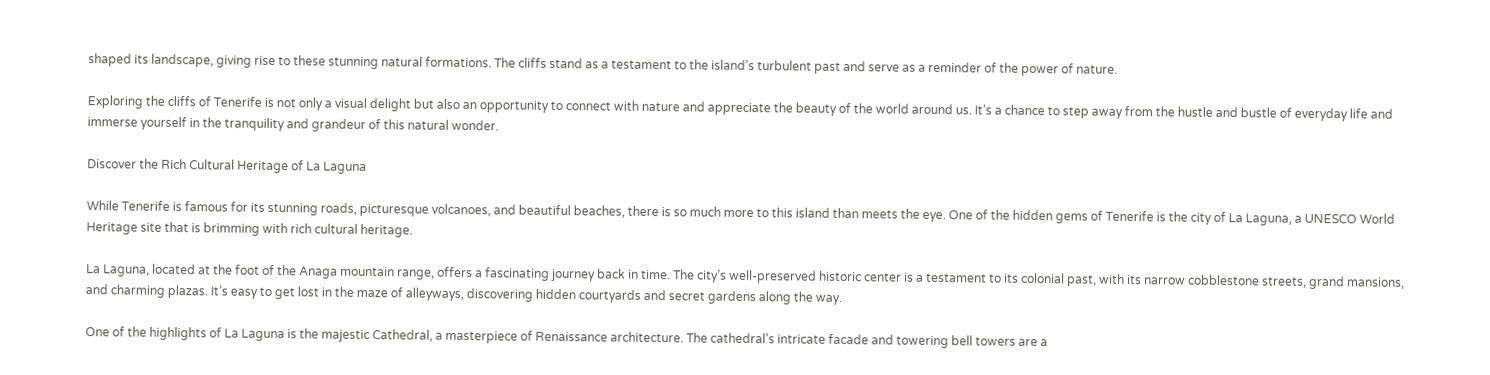shaped its landscape, giving rise to these stunning natural formations. The cliffs stand as a testament to the island’s turbulent past and serve as a reminder of the power of nature.

Exploring the cliffs of Tenerife is not only a visual delight but also an opportunity to connect with nature and appreciate the beauty of the world around us. It’s a chance to step away from the hustle and bustle of everyday life and immerse yourself in the tranquility and grandeur of this natural wonder.

Discover the Rich Cultural Heritage of La Laguna

While Tenerife is famous for its stunning roads, picturesque volcanoes, and beautiful beaches, there is so much more to this island than meets the eye. One of the hidden gems of Tenerife is the city of La Laguna, a UNESCO World Heritage site that is brimming with rich cultural heritage.

La Laguna, located at the foot of the Anaga mountain range, offers a fascinating journey back in time. The city’s well-preserved historic center is a testament to its colonial past, with its narrow cobblestone streets, grand mansions, and charming plazas. It’s easy to get lost in the maze of alleyways, discovering hidden courtyards and secret gardens along the way.

One of the highlights of La Laguna is the majestic Cathedral, a masterpiece of Renaissance architecture. The cathedral’s intricate facade and towering bell towers are a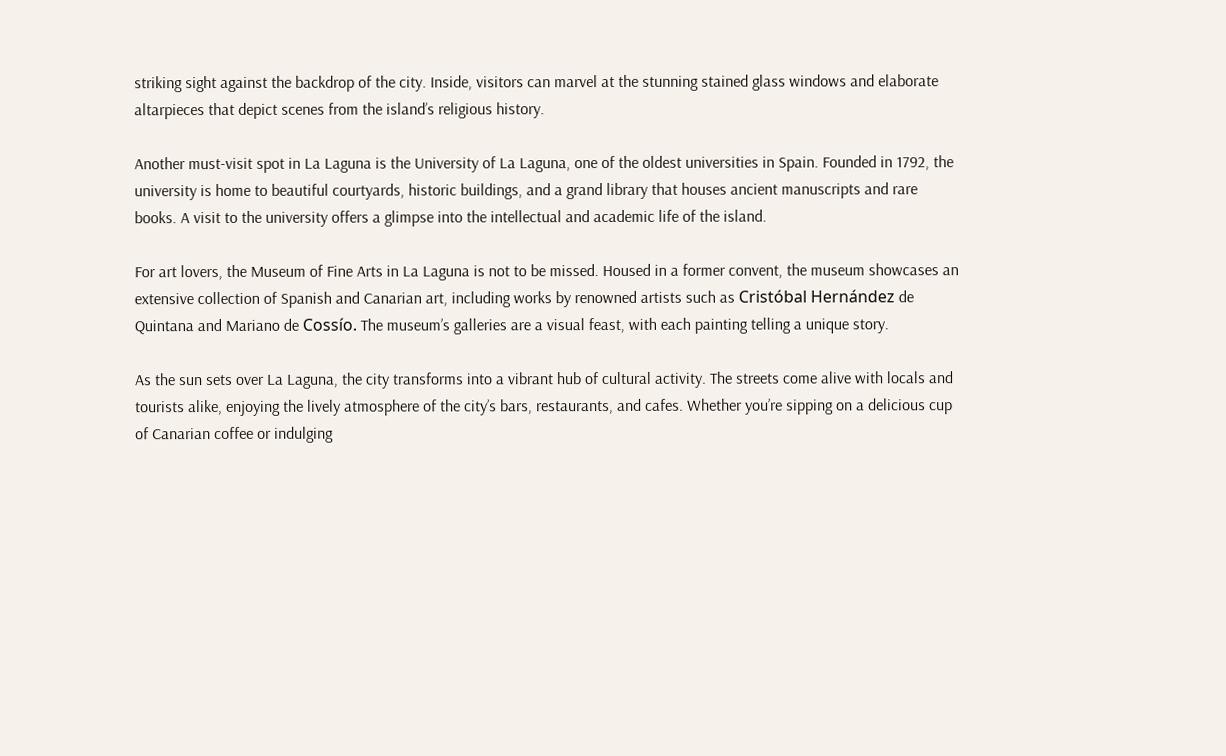striking sight against the backdrop of the city. Inside, visitors can marvel at the stunning stained glass windows and elaborate altarpieces that depict scenes from the island’s religious history.

Another must-visit spot in La Laguna is the University of La Laguna, one of the oldest universities in Spain. Founded in 1792, the university is home to beautiful courtyards, historic buildings, and a grand library that houses ancient manuscripts and rare books. A visit to the university offers a glimpse into the intellectual and academic life of the island.

For art lovers, the Museum of Fine Arts in La Laguna is not to be missed. Housed in a former convent, the museum showcases an extensive collection of Spanish and Canarian art, including works by renowned artists such as Cristóbal Hernández de Quintana and Mariano de Cossío. The museum’s galleries are a visual feast, with each painting telling a unique story.

As the sun sets over La Laguna, the city transforms into a vibrant hub of cultural activity. The streets come alive with locals and tourists alike, enjoying the lively atmosphere of the city’s bars, restaurants, and cafes. Whether you’re sipping on a delicious cup of Canarian coffee or indulging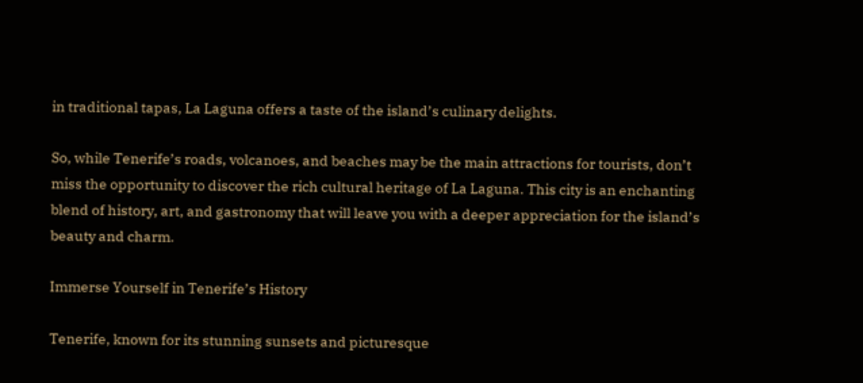in traditional tapas, La Laguna offers a taste of the island’s culinary delights.

So, while Tenerife’s roads, volcanoes, and beaches may be the main attractions for tourists, don’t miss the opportunity to discover the rich cultural heritage of La Laguna. This city is an enchanting blend of history, art, and gastronomy that will leave you with a deeper appreciation for the island’s beauty and charm.

Immerse Yourself in Tenerife’s History

Tenerife, known for its stunning sunsets and picturesque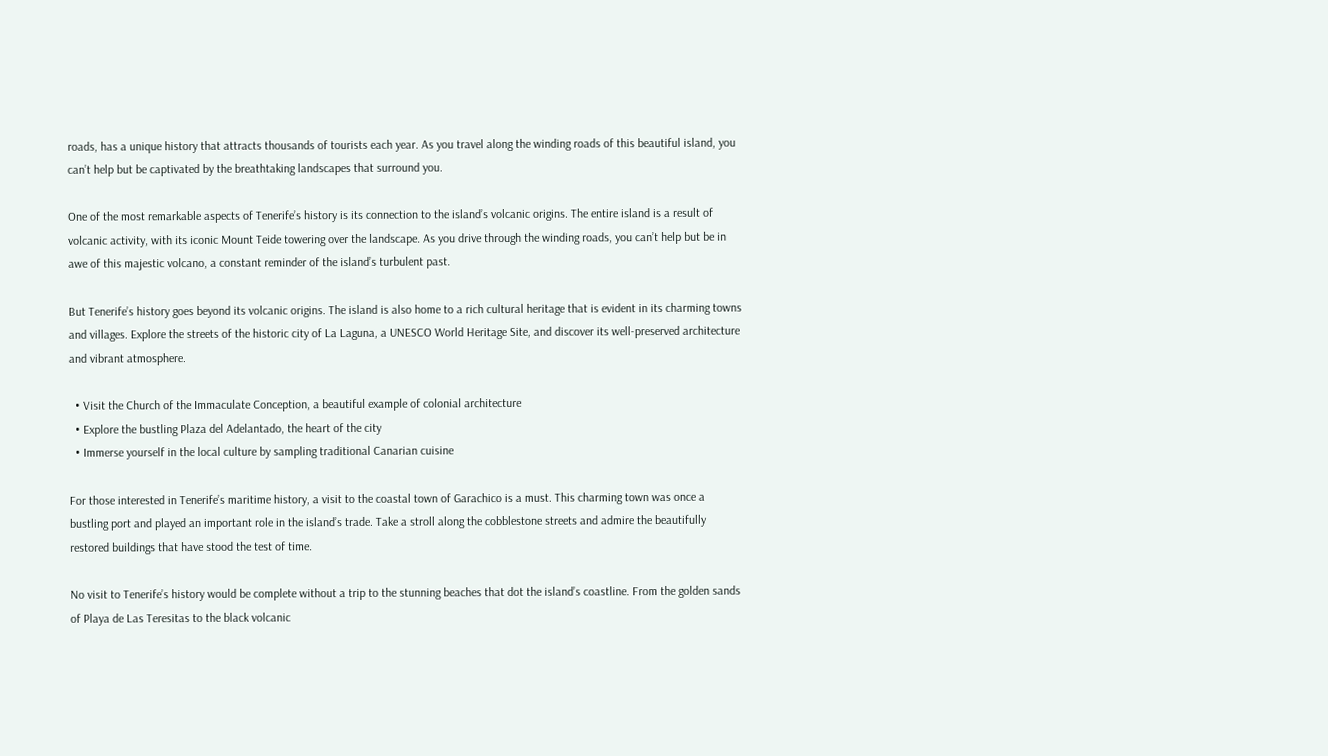roads, has a unique history that attracts thousands of tourists each year. As you travel along the winding roads of this beautiful island, you can’t help but be captivated by the breathtaking landscapes that surround you.

One of the most remarkable aspects of Tenerife’s history is its connection to the island’s volcanic origins. The entire island is a result of volcanic activity, with its iconic Mount Teide towering over the landscape. As you drive through the winding roads, you can’t help but be in awe of this majestic volcano, a constant reminder of the island’s turbulent past.

But Tenerife’s history goes beyond its volcanic origins. The island is also home to a rich cultural heritage that is evident in its charming towns and villages. Explore the streets of the historic city of La Laguna, a UNESCO World Heritage Site, and discover its well-preserved architecture and vibrant atmosphere.

  • Visit the Church of the Immaculate Conception, a beautiful example of colonial architecture
  • Explore the bustling Plaza del Adelantado, the heart of the city
  • Immerse yourself in the local culture by sampling traditional Canarian cuisine

For those interested in Tenerife’s maritime history, a visit to the coastal town of Garachico is a must. This charming town was once a bustling port and played an important role in the island’s trade. Take a stroll along the cobblestone streets and admire the beautifully restored buildings that have stood the test of time.

No visit to Tenerife’s history would be complete without a trip to the stunning beaches that dot the island’s coastline. From the golden sands of Playa de Las Teresitas to the black volcanic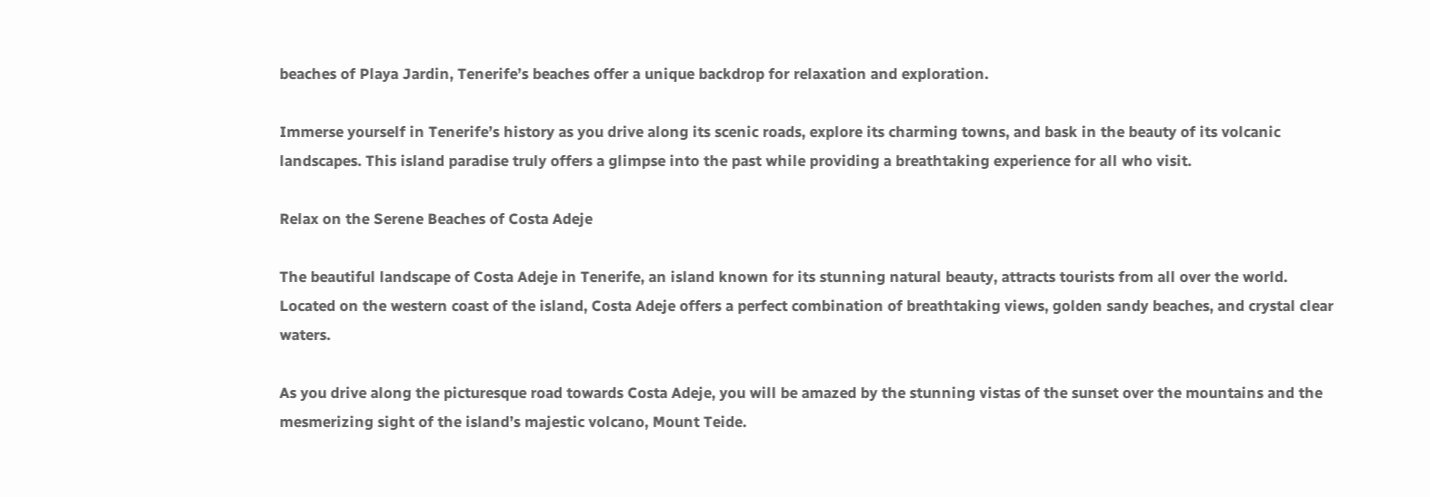beaches of Playa Jardin, Tenerife’s beaches offer a unique backdrop for relaxation and exploration.

Immerse yourself in Tenerife’s history as you drive along its scenic roads, explore its charming towns, and bask in the beauty of its volcanic landscapes. This island paradise truly offers a glimpse into the past while providing a breathtaking experience for all who visit.

Relax on the Serene Beaches of Costa Adeje

The beautiful landscape of Costa Adeje in Tenerife, an island known for its stunning natural beauty, attracts tourists from all over the world. Located on the western coast of the island, Costa Adeje offers a perfect combination of breathtaking views, golden sandy beaches, and crystal clear waters.

As you drive along the picturesque road towards Costa Adeje, you will be amazed by the stunning vistas of the sunset over the mountains and the mesmerizing sight of the island’s majestic volcano, Mount Teide.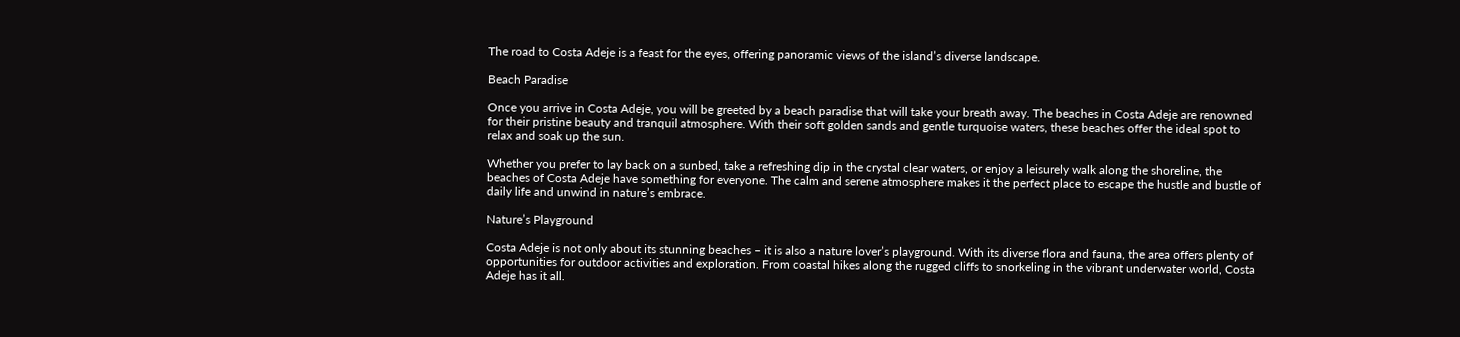The road to Costa Adeje is a feast for the eyes, offering panoramic views of the island’s diverse landscape.

Beach Paradise

Once you arrive in Costa Adeje, you will be greeted by a beach paradise that will take your breath away. The beaches in Costa Adeje are renowned for their pristine beauty and tranquil atmosphere. With their soft golden sands and gentle turquoise waters, these beaches offer the ideal spot to relax and soak up the sun.

Whether you prefer to lay back on a sunbed, take a refreshing dip in the crystal clear waters, or enjoy a leisurely walk along the shoreline, the beaches of Costa Adeje have something for everyone. The calm and serene atmosphere makes it the perfect place to escape the hustle and bustle of daily life and unwind in nature’s embrace.

Nature’s Playground

Costa Adeje is not only about its stunning beaches – it is also a nature lover’s playground. With its diverse flora and fauna, the area offers plenty of opportunities for outdoor activities and exploration. From coastal hikes along the rugged cliffs to snorkeling in the vibrant underwater world, Costa Adeje has it all.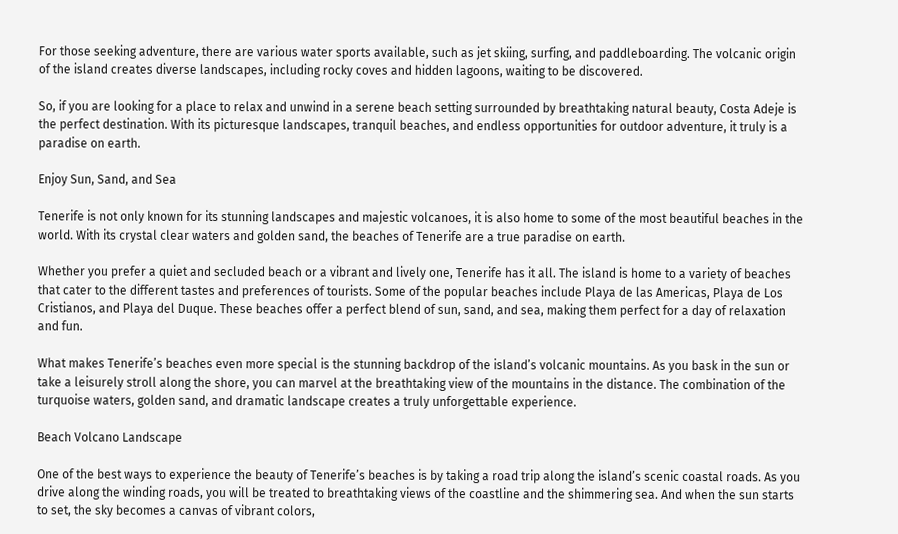For those seeking adventure, there are various water sports available, such as jet skiing, surfing, and paddleboarding. The volcanic origin of the island creates diverse landscapes, including rocky coves and hidden lagoons, waiting to be discovered.

So, if you are looking for a place to relax and unwind in a serene beach setting surrounded by breathtaking natural beauty, Costa Adeje is the perfect destination. With its picturesque landscapes, tranquil beaches, and endless opportunities for outdoor adventure, it truly is a paradise on earth.

Enjoy Sun, Sand, and Sea

Tenerife is not only known for its stunning landscapes and majestic volcanoes, it is also home to some of the most beautiful beaches in the world. With its crystal clear waters and golden sand, the beaches of Tenerife are a true paradise on earth.

Whether you prefer a quiet and secluded beach or a vibrant and lively one, Tenerife has it all. The island is home to a variety of beaches that cater to the different tastes and preferences of tourists. Some of the popular beaches include Playa de las Americas, Playa de Los Cristianos, and Playa del Duque. These beaches offer a perfect blend of sun, sand, and sea, making them perfect for a day of relaxation and fun.

What makes Tenerife’s beaches even more special is the stunning backdrop of the island’s volcanic mountains. As you bask in the sun or take a leisurely stroll along the shore, you can marvel at the breathtaking view of the mountains in the distance. The combination of the turquoise waters, golden sand, and dramatic landscape creates a truly unforgettable experience.

Beach Volcano Landscape

One of the best ways to experience the beauty of Tenerife’s beaches is by taking a road trip along the island’s scenic coastal roads. As you drive along the winding roads, you will be treated to breathtaking views of the coastline and the shimmering sea. And when the sun starts to set, the sky becomes a canvas of vibrant colors,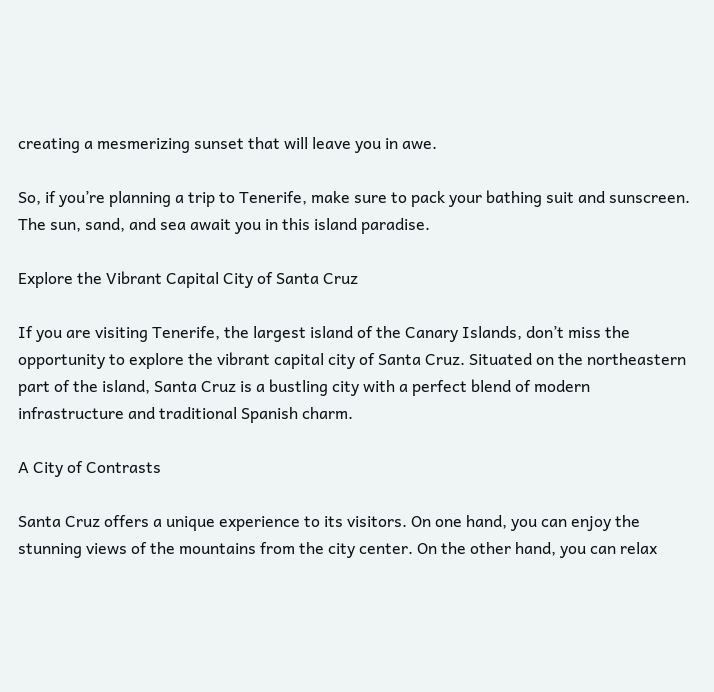creating a mesmerizing sunset that will leave you in awe.

So, if you’re planning a trip to Tenerife, make sure to pack your bathing suit and sunscreen. The sun, sand, and sea await you in this island paradise.

Explore the Vibrant Capital City of Santa Cruz

If you are visiting Tenerife, the largest island of the Canary Islands, don’t miss the opportunity to explore the vibrant capital city of Santa Cruz. Situated on the northeastern part of the island, Santa Cruz is a bustling city with a perfect blend of modern infrastructure and traditional Spanish charm.

A City of Contrasts

Santa Cruz offers a unique experience to its visitors. On one hand, you can enjoy the stunning views of the mountains from the city center. On the other hand, you can relax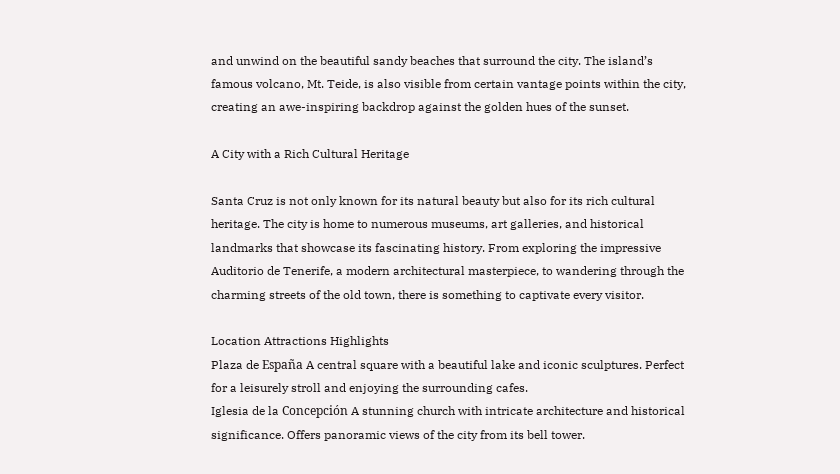and unwind on the beautiful sandy beaches that surround the city. The island’s famous volcano, Mt. Teide, is also visible from certain vantage points within the city, creating an awe-inspiring backdrop against the golden hues of the sunset.

A City with a Rich Cultural Heritage

Santa Cruz is not only known for its natural beauty but also for its rich cultural heritage. The city is home to numerous museums, art galleries, and historical landmarks that showcase its fascinating history. From exploring the impressive Auditorio de Tenerife, a modern architectural masterpiece, to wandering through the charming streets of the old town, there is something to captivate every visitor.

Location Attractions Highlights
Plaza de España A central square with a beautiful lake and iconic sculptures. Perfect for a leisurely stroll and enjoying the surrounding cafes.
Iglesia de la Concepción A stunning church with intricate architecture and historical significance. Offers panoramic views of the city from its bell tower.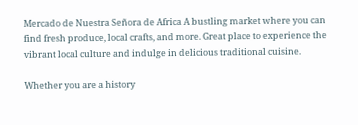Mercado de Nuestra Señora de Africa A bustling market where you can find fresh produce, local crafts, and more. Great place to experience the vibrant local culture and indulge in delicious traditional cuisine.

Whether you are a history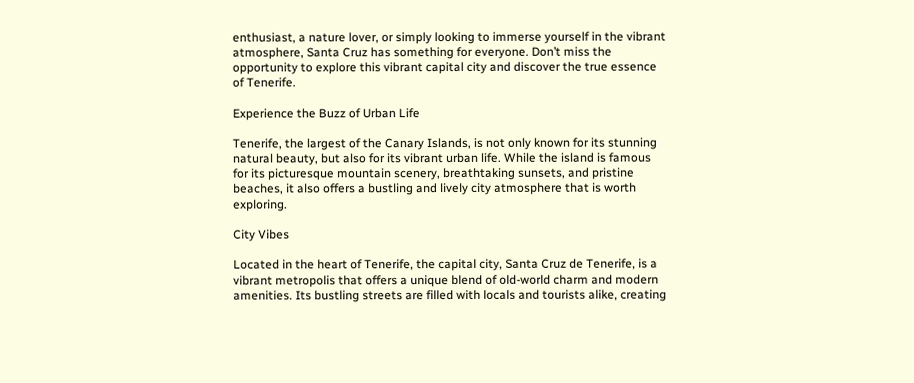enthusiast, a nature lover, or simply looking to immerse yourself in the vibrant atmosphere, Santa Cruz has something for everyone. Don’t miss the opportunity to explore this vibrant capital city and discover the true essence of Tenerife.

Experience the Buzz of Urban Life

Tenerife, the largest of the Canary Islands, is not only known for its stunning natural beauty, but also for its vibrant urban life. While the island is famous for its picturesque mountain scenery, breathtaking sunsets, and pristine beaches, it also offers a bustling and lively city atmosphere that is worth exploring.

City Vibes

Located in the heart of Tenerife, the capital city, Santa Cruz de Tenerife, is a vibrant metropolis that offers a unique blend of old-world charm and modern amenities. Its bustling streets are filled with locals and tourists alike, creating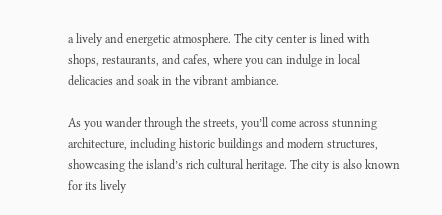a lively and energetic atmosphere. The city center is lined with shops, restaurants, and cafes, where you can indulge in local delicacies and soak in the vibrant ambiance.

As you wander through the streets, you’ll come across stunning architecture, including historic buildings and modern structures, showcasing the island’s rich cultural heritage. The city is also known for its lively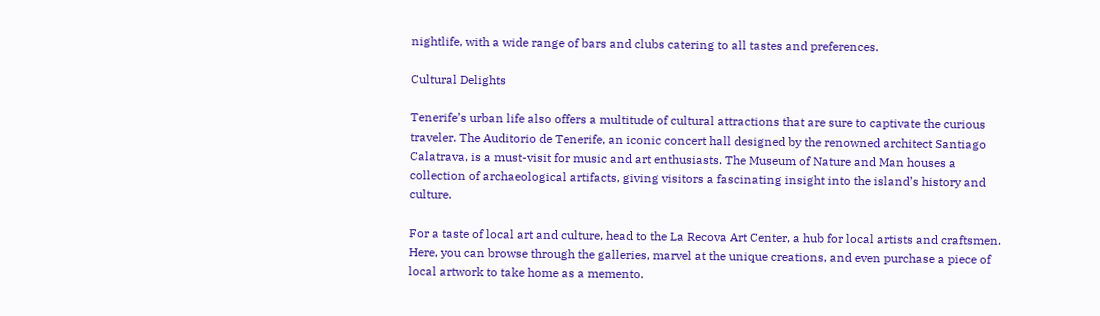nightlife, with a wide range of bars and clubs catering to all tastes and preferences.

Cultural Delights

Tenerife’s urban life also offers a multitude of cultural attractions that are sure to captivate the curious traveler. The Auditorio de Tenerife, an iconic concert hall designed by the renowned architect Santiago Calatrava, is a must-visit for music and art enthusiasts. The Museum of Nature and Man houses a collection of archaeological artifacts, giving visitors a fascinating insight into the island’s history and culture.

For a taste of local art and culture, head to the La Recova Art Center, a hub for local artists and craftsmen. Here, you can browse through the galleries, marvel at the unique creations, and even purchase a piece of local artwork to take home as a memento.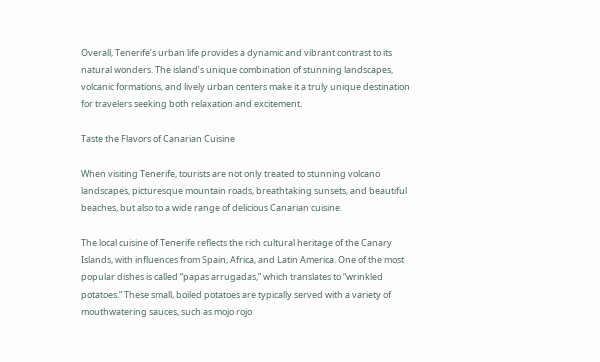Overall, Tenerife’s urban life provides a dynamic and vibrant contrast to its natural wonders. The island’s unique combination of stunning landscapes, volcanic formations, and lively urban centers make it a truly unique destination for travelers seeking both relaxation and excitement.

Taste the Flavors of Canarian Cuisine

When visiting Tenerife, tourists are not only treated to stunning volcano landscapes, picturesque mountain roads, breathtaking sunsets, and beautiful beaches, but also to a wide range of delicious Canarian cuisine.

The local cuisine of Tenerife reflects the rich cultural heritage of the Canary Islands, with influences from Spain, Africa, and Latin America. One of the most popular dishes is called “papas arrugadas,” which translates to “wrinkled potatoes.” These small, boiled potatoes are typically served with a variety of mouthwatering sauces, such as mojo rojo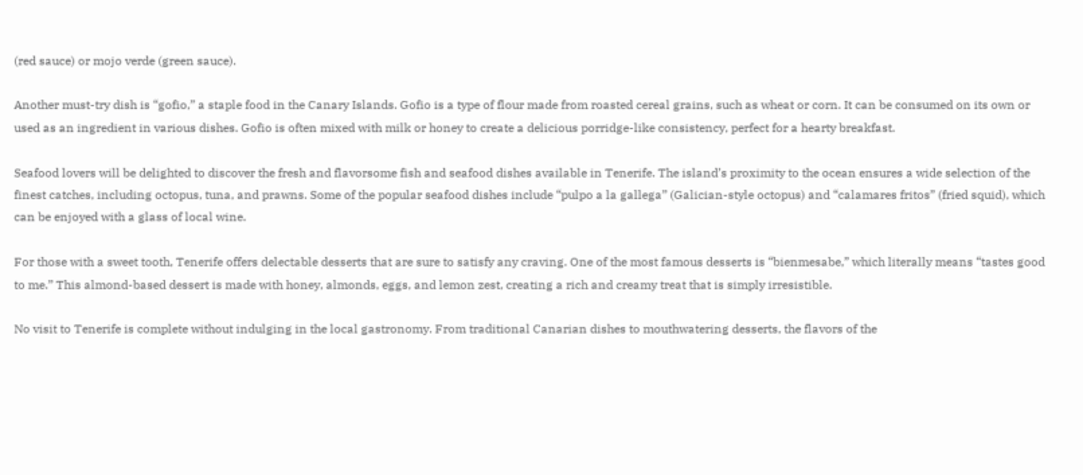(red sauce) or mojo verde (green sauce).

Another must-try dish is “gofio,” a staple food in the Canary Islands. Gofio is a type of flour made from roasted cereal grains, such as wheat or corn. It can be consumed on its own or used as an ingredient in various dishes. Gofio is often mixed with milk or honey to create a delicious porridge-like consistency, perfect for a hearty breakfast.

Seafood lovers will be delighted to discover the fresh and flavorsome fish and seafood dishes available in Tenerife. The island’s proximity to the ocean ensures a wide selection of the finest catches, including octopus, tuna, and prawns. Some of the popular seafood dishes include “pulpo a la gallega” (Galician-style octopus) and “calamares fritos” (fried squid), which can be enjoyed with a glass of local wine.

For those with a sweet tooth, Tenerife offers delectable desserts that are sure to satisfy any craving. One of the most famous desserts is “bienmesabe,” which literally means “tastes good to me.” This almond-based dessert is made with honey, almonds, eggs, and lemon zest, creating a rich and creamy treat that is simply irresistible.

No visit to Tenerife is complete without indulging in the local gastronomy. From traditional Canarian dishes to mouthwatering desserts, the flavors of the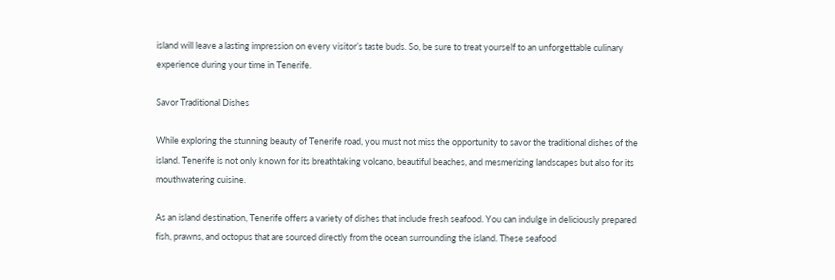island will leave a lasting impression on every visitor’s taste buds. So, be sure to treat yourself to an unforgettable culinary experience during your time in Tenerife.

Savor Traditional Dishes

While exploring the stunning beauty of Tenerife road, you must not miss the opportunity to savor the traditional dishes of the island. Tenerife is not only known for its breathtaking volcano, beautiful beaches, and mesmerizing landscapes but also for its mouthwatering cuisine.

As an island destination, Tenerife offers a variety of dishes that include fresh seafood. You can indulge in deliciously prepared fish, prawns, and octopus that are sourced directly from the ocean surrounding the island. These seafood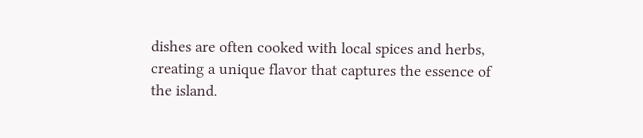dishes are often cooked with local spices and herbs, creating a unique flavor that captures the essence of the island.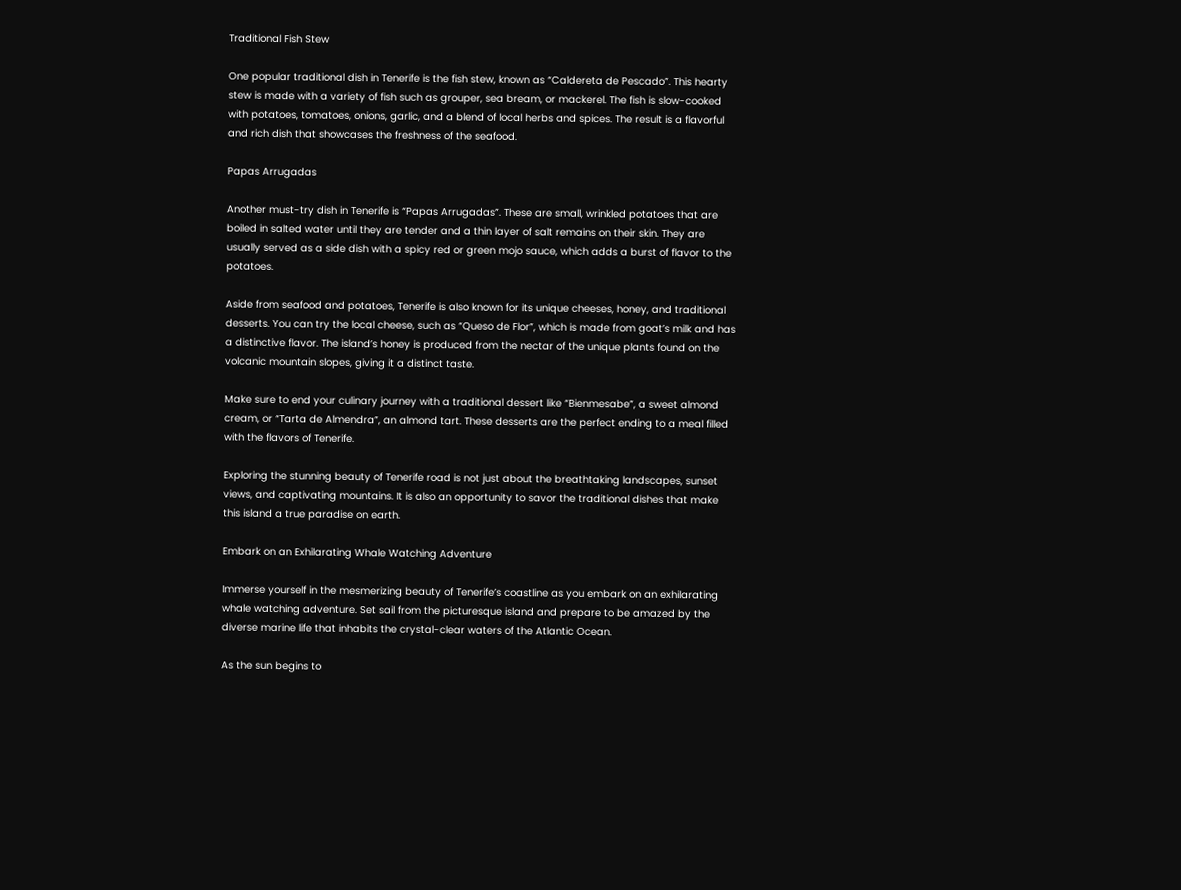Traditional Fish Stew

One popular traditional dish in Tenerife is the fish stew, known as “Caldereta de Pescado”. This hearty stew is made with a variety of fish such as grouper, sea bream, or mackerel. The fish is slow-cooked with potatoes, tomatoes, onions, garlic, and a blend of local herbs and spices. The result is a flavorful and rich dish that showcases the freshness of the seafood.

Papas Arrugadas

Another must-try dish in Tenerife is “Papas Arrugadas”. These are small, wrinkled potatoes that are boiled in salted water until they are tender and a thin layer of salt remains on their skin. They are usually served as a side dish with a spicy red or green mojo sauce, which adds a burst of flavor to the potatoes.

Aside from seafood and potatoes, Tenerife is also known for its unique cheeses, honey, and traditional desserts. You can try the local cheese, such as “Queso de Flor”, which is made from goat’s milk and has a distinctive flavor. The island’s honey is produced from the nectar of the unique plants found on the volcanic mountain slopes, giving it a distinct taste.

Make sure to end your culinary journey with a traditional dessert like “Bienmesabe”, a sweet almond cream, or “Tarta de Almendra”, an almond tart. These desserts are the perfect ending to a meal filled with the flavors of Tenerife.

Exploring the stunning beauty of Tenerife road is not just about the breathtaking landscapes, sunset views, and captivating mountains. It is also an opportunity to savor the traditional dishes that make this island a true paradise on earth.

Embark on an Exhilarating Whale Watching Adventure

Immerse yourself in the mesmerizing beauty of Tenerife’s coastline as you embark on an exhilarating whale watching adventure. Set sail from the picturesque island and prepare to be amazed by the diverse marine life that inhabits the crystal-clear waters of the Atlantic Ocean.

As the sun begins to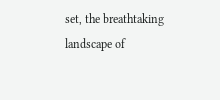set, the breathtaking landscape of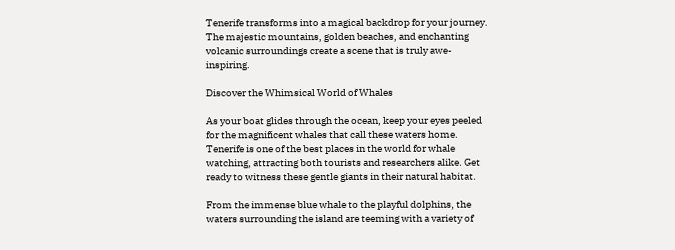Tenerife transforms into a magical backdrop for your journey. The majestic mountains, golden beaches, and enchanting volcanic surroundings create a scene that is truly awe-inspiring.

Discover the Whimsical World of Whales

As your boat glides through the ocean, keep your eyes peeled for the magnificent whales that call these waters home. Tenerife is one of the best places in the world for whale watching, attracting both tourists and researchers alike. Get ready to witness these gentle giants in their natural habitat.

From the immense blue whale to the playful dolphins, the waters surrounding the island are teeming with a variety of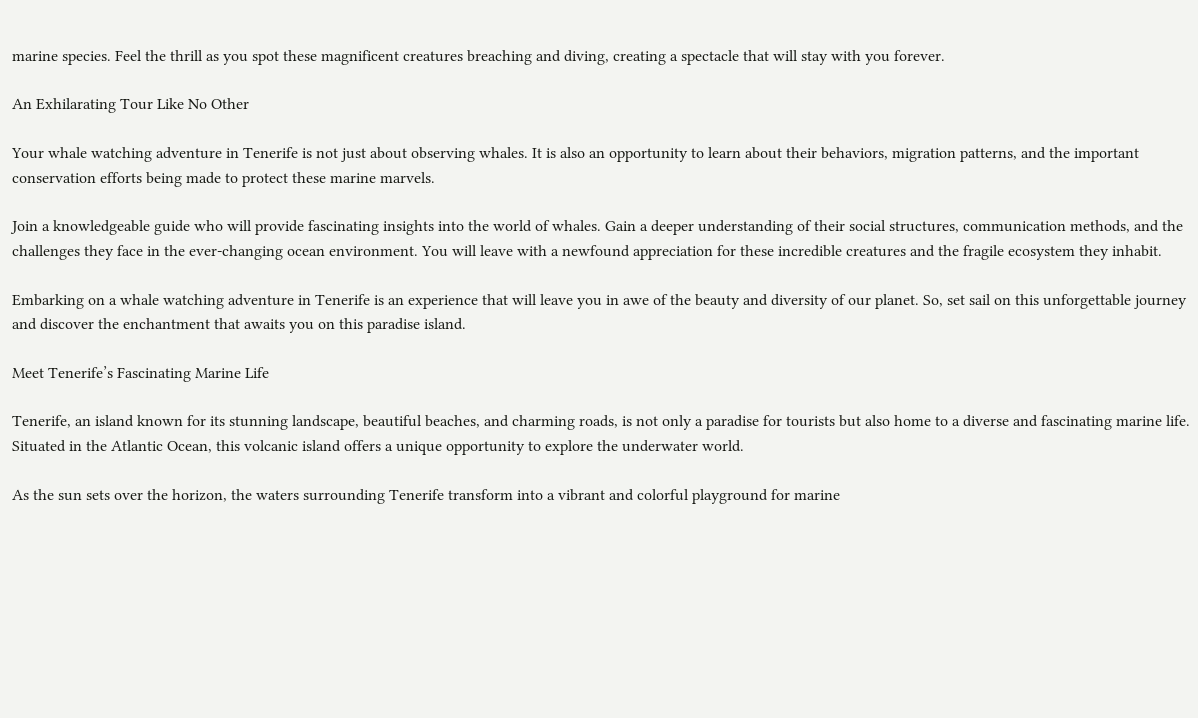marine species. Feel the thrill as you spot these magnificent creatures breaching and diving, creating a spectacle that will stay with you forever.

An Exhilarating Tour Like No Other

Your whale watching adventure in Tenerife is not just about observing whales. It is also an opportunity to learn about their behaviors, migration patterns, and the important conservation efforts being made to protect these marine marvels.

Join a knowledgeable guide who will provide fascinating insights into the world of whales. Gain a deeper understanding of their social structures, communication methods, and the challenges they face in the ever-changing ocean environment. You will leave with a newfound appreciation for these incredible creatures and the fragile ecosystem they inhabit.

Embarking on a whale watching adventure in Tenerife is an experience that will leave you in awe of the beauty and diversity of our planet. So, set sail on this unforgettable journey and discover the enchantment that awaits you on this paradise island.

Meet Tenerife’s Fascinating Marine Life

Tenerife, an island known for its stunning landscape, beautiful beaches, and charming roads, is not only a paradise for tourists but also home to a diverse and fascinating marine life. Situated in the Atlantic Ocean, this volcanic island offers a unique opportunity to explore the underwater world.

As the sun sets over the horizon, the waters surrounding Tenerife transform into a vibrant and colorful playground for marine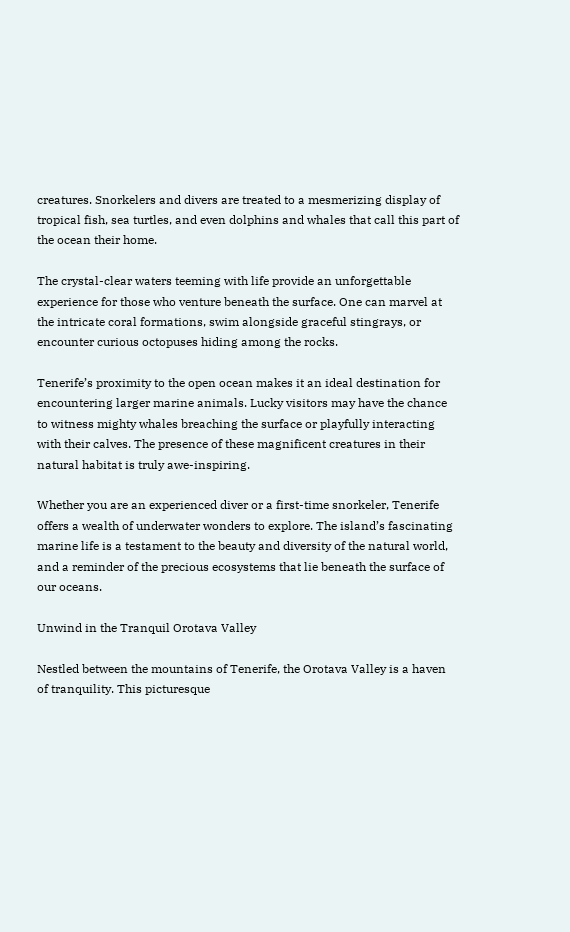creatures. Snorkelers and divers are treated to a mesmerizing display of tropical fish, sea turtles, and even dolphins and whales that call this part of the ocean their home.

The crystal-clear waters teeming with life provide an unforgettable experience for those who venture beneath the surface. One can marvel at the intricate coral formations, swim alongside graceful stingrays, or encounter curious octopuses hiding among the rocks.

Tenerife’s proximity to the open ocean makes it an ideal destination for encountering larger marine animals. Lucky visitors may have the chance to witness mighty whales breaching the surface or playfully interacting with their calves. The presence of these magnificent creatures in their natural habitat is truly awe-inspiring.

Whether you are an experienced diver or a first-time snorkeler, Tenerife offers a wealth of underwater wonders to explore. The island’s fascinating marine life is a testament to the beauty and diversity of the natural world, and a reminder of the precious ecosystems that lie beneath the surface of our oceans.

Unwind in the Tranquil Orotava Valley

Nestled between the mountains of Tenerife, the Orotava Valley is a haven of tranquility. This picturesque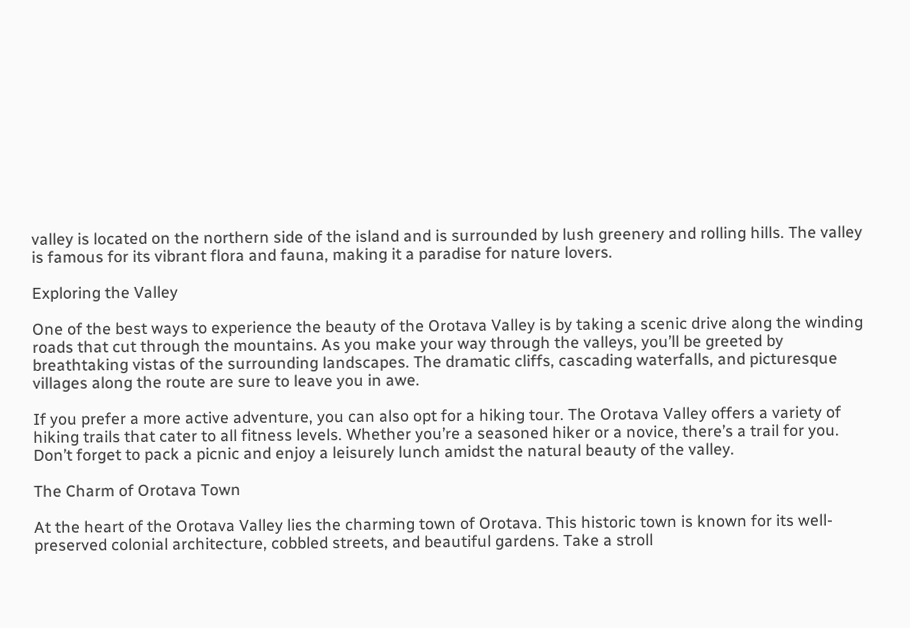valley is located on the northern side of the island and is surrounded by lush greenery and rolling hills. The valley is famous for its vibrant flora and fauna, making it a paradise for nature lovers.

Exploring the Valley

One of the best ways to experience the beauty of the Orotava Valley is by taking a scenic drive along the winding roads that cut through the mountains. As you make your way through the valleys, you’ll be greeted by breathtaking vistas of the surrounding landscapes. The dramatic cliffs, cascading waterfalls, and picturesque villages along the route are sure to leave you in awe.

If you prefer a more active adventure, you can also opt for a hiking tour. The Orotava Valley offers a variety of hiking trails that cater to all fitness levels. Whether you’re a seasoned hiker or a novice, there’s a trail for you. Don’t forget to pack a picnic and enjoy a leisurely lunch amidst the natural beauty of the valley.

The Charm of Orotava Town

At the heart of the Orotava Valley lies the charming town of Orotava. This historic town is known for its well-preserved colonial architecture, cobbled streets, and beautiful gardens. Take a stroll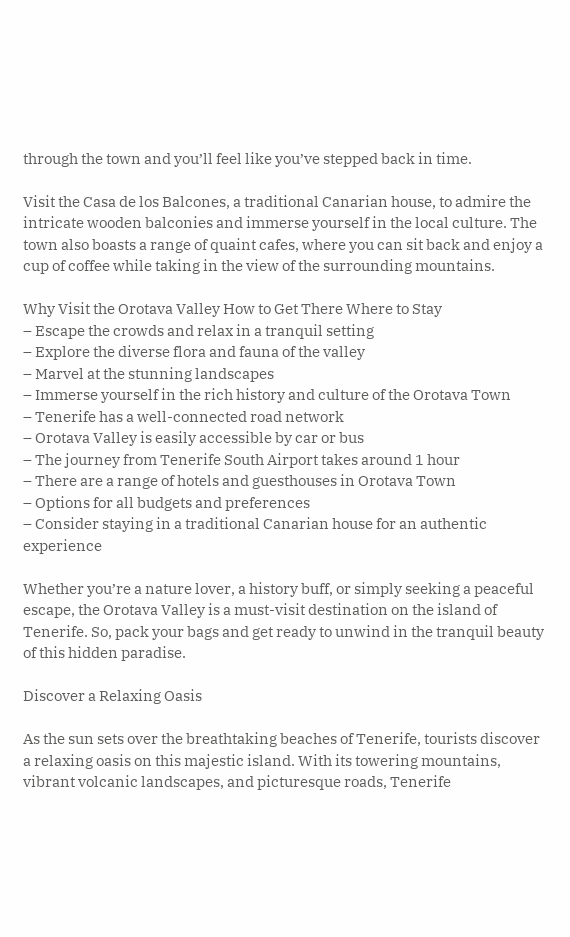through the town and you’ll feel like you’ve stepped back in time.

Visit the Casa de los Balcones, a traditional Canarian house, to admire the intricate wooden balconies and immerse yourself in the local culture. The town also boasts a range of quaint cafes, where you can sit back and enjoy a cup of coffee while taking in the view of the surrounding mountains.

Why Visit the Orotava Valley How to Get There Where to Stay
– Escape the crowds and relax in a tranquil setting
– Explore the diverse flora and fauna of the valley
– Marvel at the stunning landscapes
– Immerse yourself in the rich history and culture of the Orotava Town
– Tenerife has a well-connected road network
– Orotava Valley is easily accessible by car or bus
– The journey from Tenerife South Airport takes around 1 hour
– There are a range of hotels and guesthouses in Orotava Town
– Options for all budgets and preferences
– Consider staying in a traditional Canarian house for an authentic experience

Whether you’re a nature lover, a history buff, or simply seeking a peaceful escape, the Orotava Valley is a must-visit destination on the island of Tenerife. So, pack your bags and get ready to unwind in the tranquil beauty of this hidden paradise.

Discover a Relaxing Oasis

As the sun sets over the breathtaking beaches of Tenerife, tourists discover a relaxing oasis on this majestic island. With its towering mountains, vibrant volcanic landscapes, and picturesque roads, Tenerife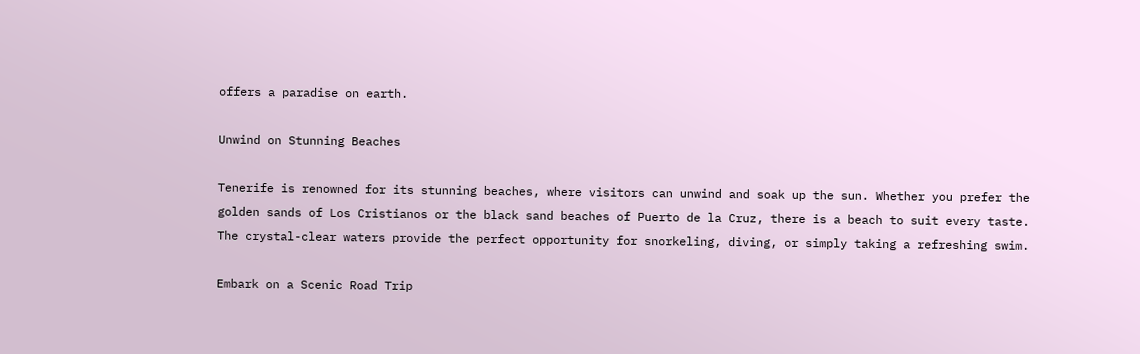offers a paradise on earth.

Unwind on Stunning Beaches

Tenerife is renowned for its stunning beaches, where visitors can unwind and soak up the sun. Whether you prefer the golden sands of Los Cristianos or the black sand beaches of Puerto de la Cruz, there is a beach to suit every taste. The crystal-clear waters provide the perfect opportunity for snorkeling, diving, or simply taking a refreshing swim.

Embark on a Scenic Road Trip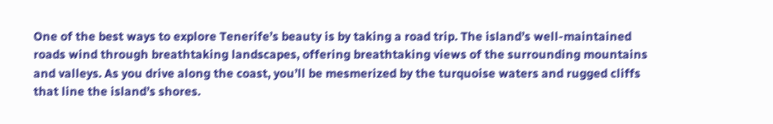One of the best ways to explore Tenerife’s beauty is by taking a road trip. The island’s well-maintained roads wind through breathtaking landscapes, offering breathtaking views of the surrounding mountains and valleys. As you drive along the coast, you’ll be mesmerized by the turquoise waters and rugged cliffs that line the island’s shores.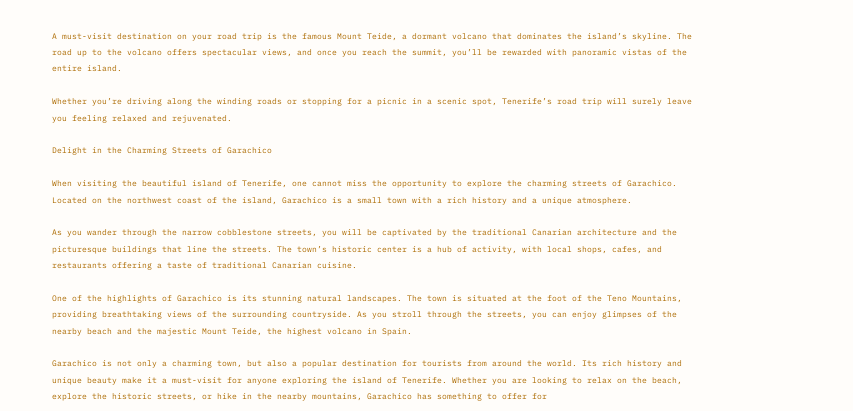A must-visit destination on your road trip is the famous Mount Teide, a dormant volcano that dominates the island’s skyline. The road up to the volcano offers spectacular views, and once you reach the summit, you’ll be rewarded with panoramic vistas of the entire island.

Whether you’re driving along the winding roads or stopping for a picnic in a scenic spot, Tenerife’s road trip will surely leave you feeling relaxed and rejuvenated.

Delight in the Charming Streets of Garachico

When visiting the beautiful island of Tenerife, one cannot miss the opportunity to explore the charming streets of Garachico. Located on the northwest coast of the island, Garachico is a small town with a rich history and a unique atmosphere.

As you wander through the narrow cobblestone streets, you will be captivated by the traditional Canarian architecture and the picturesque buildings that line the streets. The town’s historic center is a hub of activity, with local shops, cafes, and restaurants offering a taste of traditional Canarian cuisine.

One of the highlights of Garachico is its stunning natural landscapes. The town is situated at the foot of the Teno Mountains, providing breathtaking views of the surrounding countryside. As you stroll through the streets, you can enjoy glimpses of the nearby beach and the majestic Mount Teide, the highest volcano in Spain.

Garachico is not only a charming town, but also a popular destination for tourists from around the world. Its rich history and unique beauty make it a must-visit for anyone exploring the island of Tenerife. Whether you are looking to relax on the beach, explore the historic streets, or hike in the nearby mountains, Garachico has something to offer for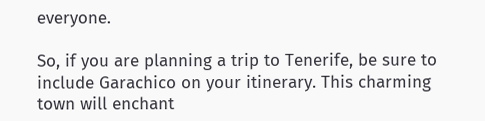everyone.

So, if you are planning a trip to Tenerife, be sure to include Garachico on your itinerary. This charming town will enchant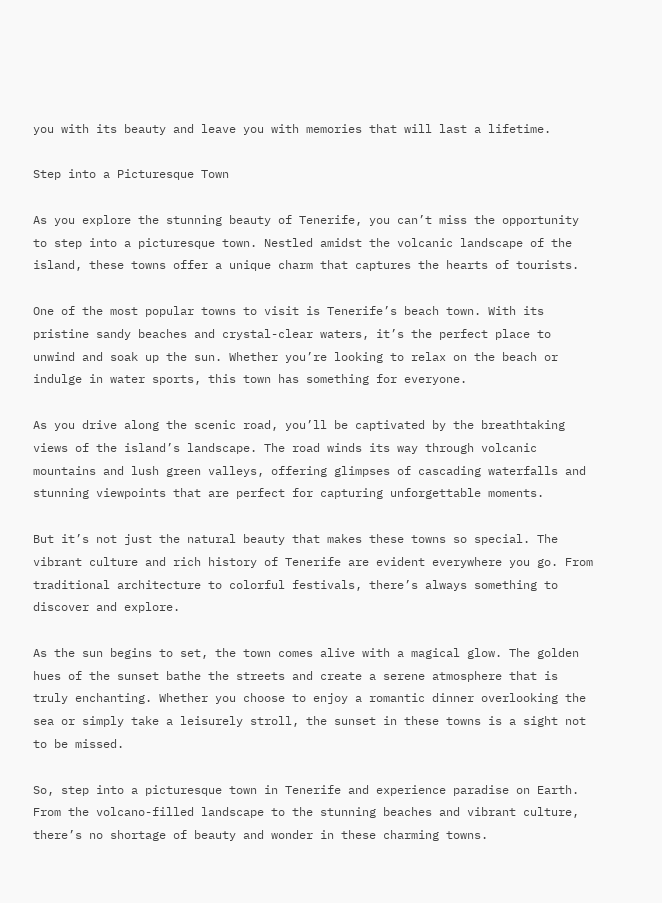you with its beauty and leave you with memories that will last a lifetime.

Step into a Picturesque Town

As you explore the stunning beauty of Tenerife, you can’t miss the opportunity to step into a picturesque town. Nestled amidst the volcanic landscape of the island, these towns offer a unique charm that captures the hearts of tourists.

One of the most popular towns to visit is Tenerife’s beach town. With its pristine sandy beaches and crystal-clear waters, it’s the perfect place to unwind and soak up the sun. Whether you’re looking to relax on the beach or indulge in water sports, this town has something for everyone.

As you drive along the scenic road, you’ll be captivated by the breathtaking views of the island’s landscape. The road winds its way through volcanic mountains and lush green valleys, offering glimpses of cascading waterfalls and stunning viewpoints that are perfect for capturing unforgettable moments.

But it’s not just the natural beauty that makes these towns so special. The vibrant culture and rich history of Tenerife are evident everywhere you go. From traditional architecture to colorful festivals, there’s always something to discover and explore.

As the sun begins to set, the town comes alive with a magical glow. The golden hues of the sunset bathe the streets and create a serene atmosphere that is truly enchanting. Whether you choose to enjoy a romantic dinner overlooking the sea or simply take a leisurely stroll, the sunset in these towns is a sight not to be missed.

So, step into a picturesque town in Tenerife and experience paradise on Earth. From the volcano-filled landscape to the stunning beaches and vibrant culture, there’s no shortage of beauty and wonder in these charming towns.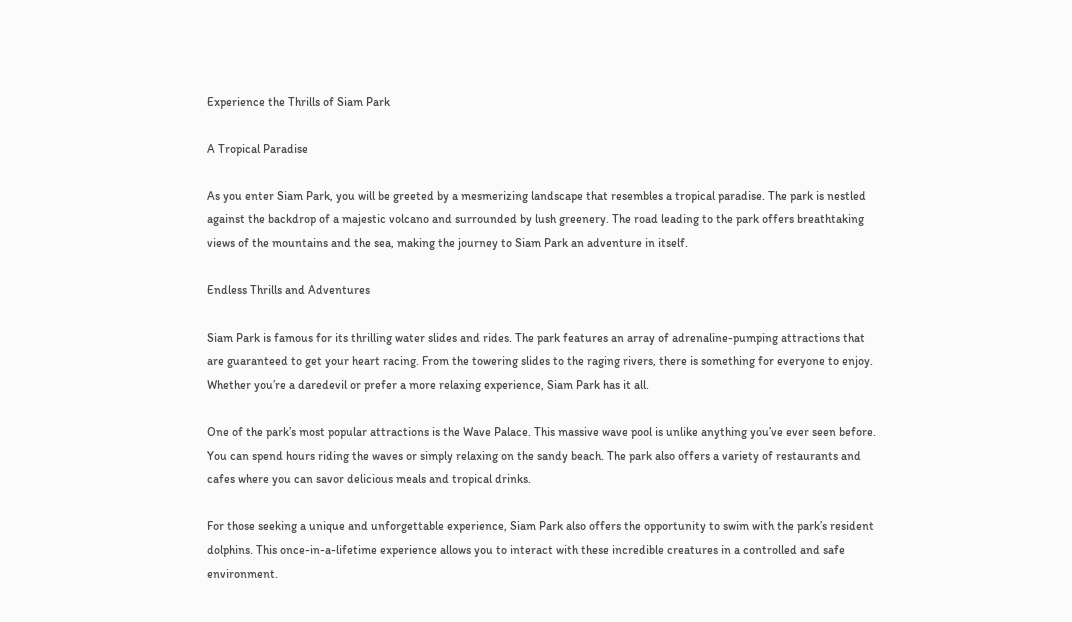Experience the Thrills of Siam Park

A Tropical Paradise

As you enter Siam Park, you will be greeted by a mesmerizing landscape that resembles a tropical paradise. The park is nestled against the backdrop of a majestic volcano and surrounded by lush greenery. The road leading to the park offers breathtaking views of the mountains and the sea, making the journey to Siam Park an adventure in itself.

Endless Thrills and Adventures

Siam Park is famous for its thrilling water slides and rides. The park features an array of adrenaline-pumping attractions that are guaranteed to get your heart racing. From the towering slides to the raging rivers, there is something for everyone to enjoy. Whether you’re a daredevil or prefer a more relaxing experience, Siam Park has it all.

One of the park’s most popular attractions is the Wave Palace. This massive wave pool is unlike anything you’ve ever seen before. You can spend hours riding the waves or simply relaxing on the sandy beach. The park also offers a variety of restaurants and cafes where you can savor delicious meals and tropical drinks.

For those seeking a unique and unforgettable experience, Siam Park also offers the opportunity to swim with the park’s resident dolphins. This once-in-a-lifetime experience allows you to interact with these incredible creatures in a controlled and safe environment.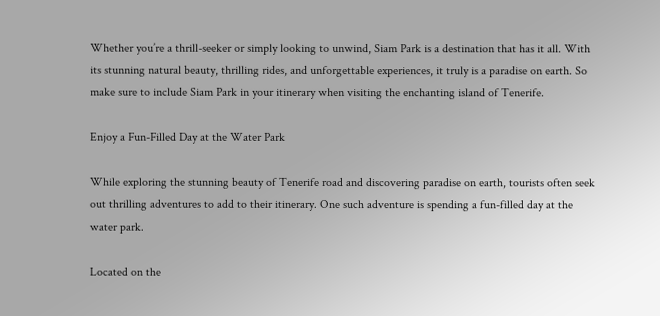Whether you’re a thrill-seeker or simply looking to unwind, Siam Park is a destination that has it all. With its stunning natural beauty, thrilling rides, and unforgettable experiences, it truly is a paradise on earth. So make sure to include Siam Park in your itinerary when visiting the enchanting island of Tenerife.

Enjoy a Fun-Filled Day at the Water Park

While exploring the stunning beauty of Tenerife road and discovering paradise on earth, tourists often seek out thrilling adventures to add to their itinerary. One such adventure is spending a fun-filled day at the water park.

Located on the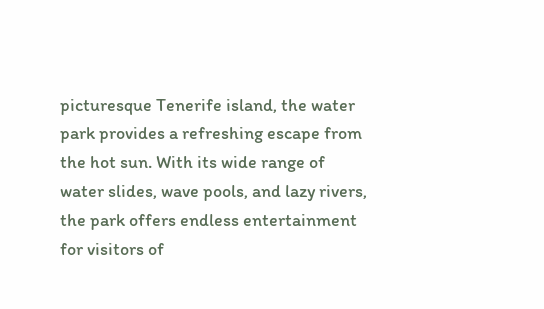picturesque Tenerife island, the water park provides a refreshing escape from the hot sun. With its wide range of water slides, wave pools, and lazy rivers, the park offers endless entertainment for visitors of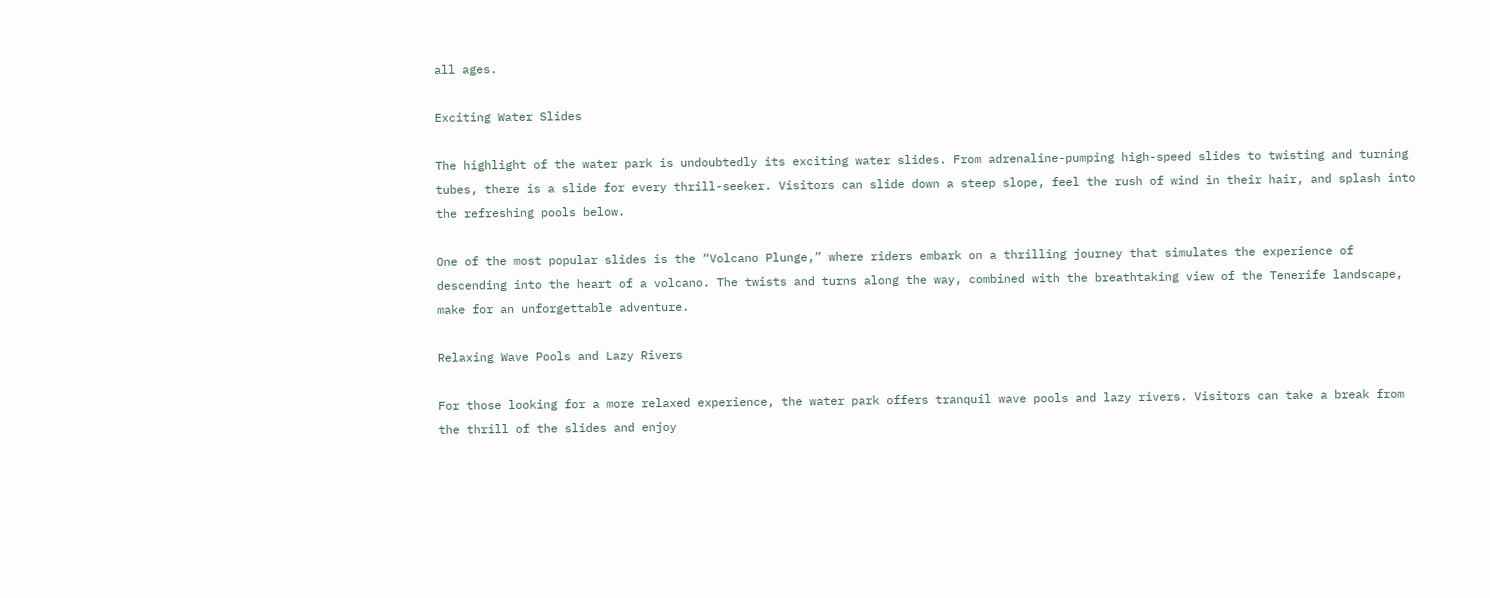all ages.

Exciting Water Slides

The highlight of the water park is undoubtedly its exciting water slides. From adrenaline-pumping high-speed slides to twisting and turning tubes, there is a slide for every thrill-seeker. Visitors can slide down a steep slope, feel the rush of wind in their hair, and splash into the refreshing pools below.

One of the most popular slides is the “Volcano Plunge,” where riders embark on a thrilling journey that simulates the experience of descending into the heart of a volcano. The twists and turns along the way, combined with the breathtaking view of the Tenerife landscape, make for an unforgettable adventure.

Relaxing Wave Pools and Lazy Rivers

For those looking for a more relaxed experience, the water park offers tranquil wave pools and lazy rivers. Visitors can take a break from the thrill of the slides and enjoy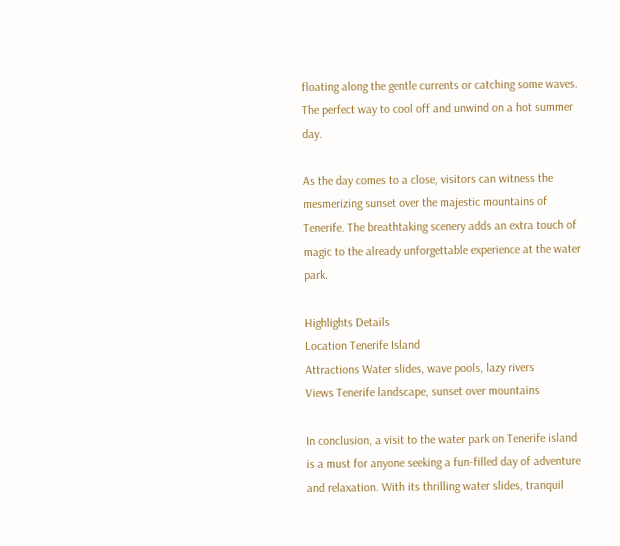floating along the gentle currents or catching some waves. The perfect way to cool off and unwind on a hot summer day.

As the day comes to a close, visitors can witness the mesmerizing sunset over the majestic mountains of Tenerife. The breathtaking scenery adds an extra touch of magic to the already unforgettable experience at the water park.

Highlights Details
Location Tenerife Island
Attractions Water slides, wave pools, lazy rivers
Views Tenerife landscape, sunset over mountains

In conclusion, a visit to the water park on Tenerife island is a must for anyone seeking a fun-filled day of adventure and relaxation. With its thrilling water slides, tranquil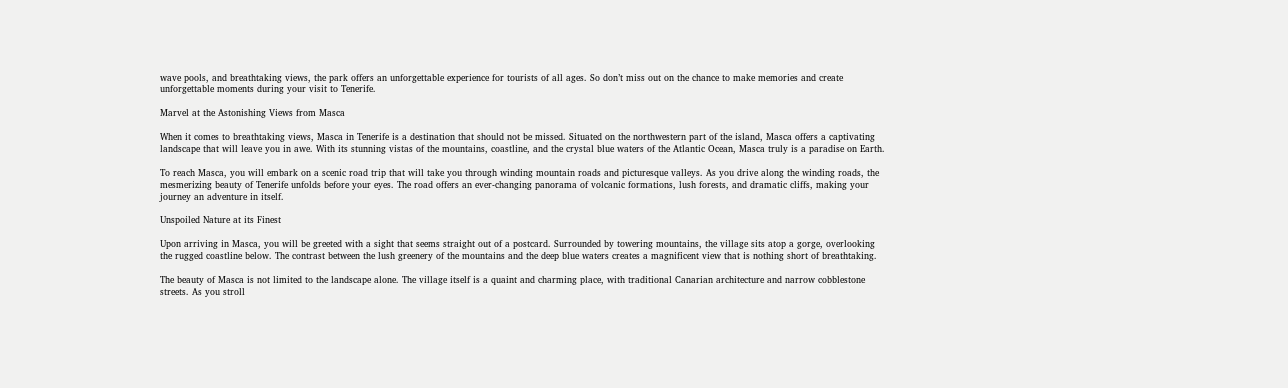wave pools, and breathtaking views, the park offers an unforgettable experience for tourists of all ages. So don’t miss out on the chance to make memories and create unforgettable moments during your visit to Tenerife.

Marvel at the Astonishing Views from Masca

When it comes to breathtaking views, Masca in Tenerife is a destination that should not be missed. Situated on the northwestern part of the island, Masca offers a captivating landscape that will leave you in awe. With its stunning vistas of the mountains, coastline, and the crystal blue waters of the Atlantic Ocean, Masca truly is a paradise on Earth.

To reach Masca, you will embark on a scenic road trip that will take you through winding mountain roads and picturesque valleys. As you drive along the winding roads, the mesmerizing beauty of Tenerife unfolds before your eyes. The road offers an ever-changing panorama of volcanic formations, lush forests, and dramatic cliffs, making your journey an adventure in itself.

Unspoiled Nature at its Finest

Upon arriving in Masca, you will be greeted with a sight that seems straight out of a postcard. Surrounded by towering mountains, the village sits atop a gorge, overlooking the rugged coastline below. The contrast between the lush greenery of the mountains and the deep blue waters creates a magnificent view that is nothing short of breathtaking.

The beauty of Masca is not limited to the landscape alone. The village itself is a quaint and charming place, with traditional Canarian architecture and narrow cobblestone streets. As you stroll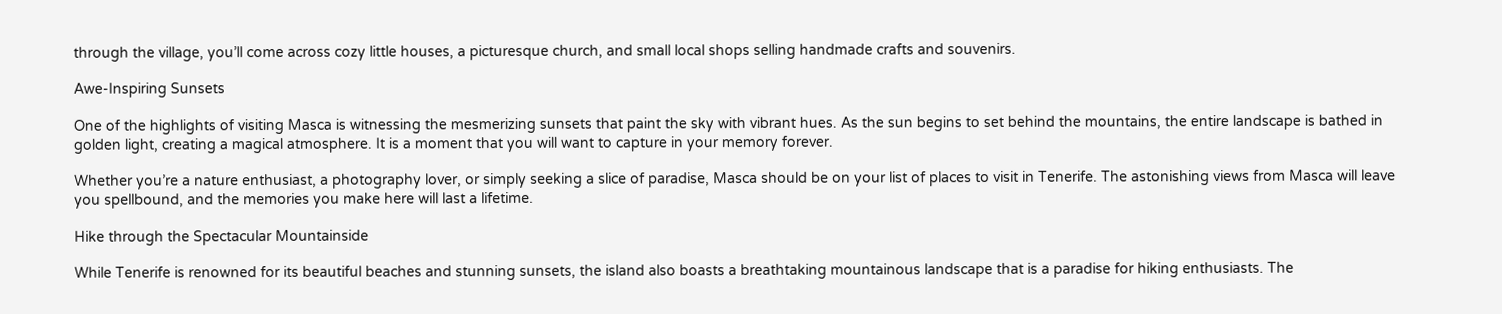through the village, you’ll come across cozy little houses, a picturesque church, and small local shops selling handmade crafts and souvenirs.

Awe-Inspiring Sunsets

One of the highlights of visiting Masca is witnessing the mesmerizing sunsets that paint the sky with vibrant hues. As the sun begins to set behind the mountains, the entire landscape is bathed in golden light, creating a magical atmosphere. It is a moment that you will want to capture in your memory forever.

Whether you’re a nature enthusiast, a photography lover, or simply seeking a slice of paradise, Masca should be on your list of places to visit in Tenerife. The astonishing views from Masca will leave you spellbound, and the memories you make here will last a lifetime.

Hike through the Spectacular Mountainside

While Tenerife is renowned for its beautiful beaches and stunning sunsets, the island also boasts a breathtaking mountainous landscape that is a paradise for hiking enthusiasts. The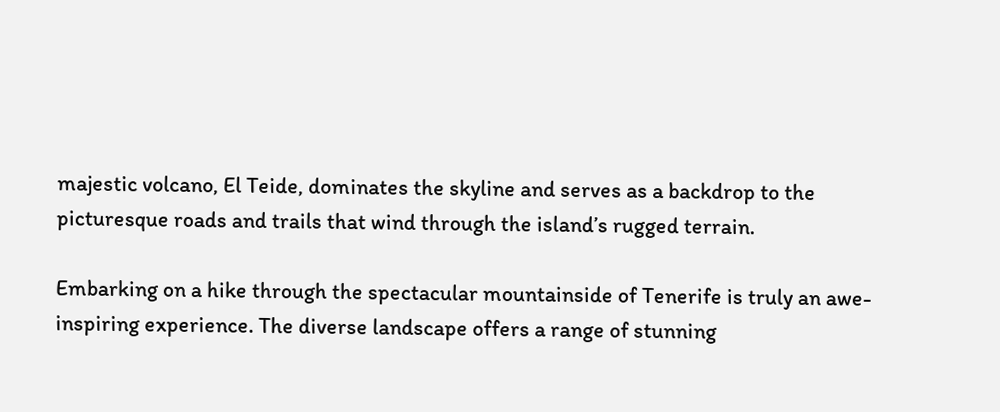majestic volcano, El Teide, dominates the skyline and serves as a backdrop to the picturesque roads and trails that wind through the island’s rugged terrain.

Embarking on a hike through the spectacular mountainside of Tenerife is truly an awe-inspiring experience. The diverse landscape offers a range of stunning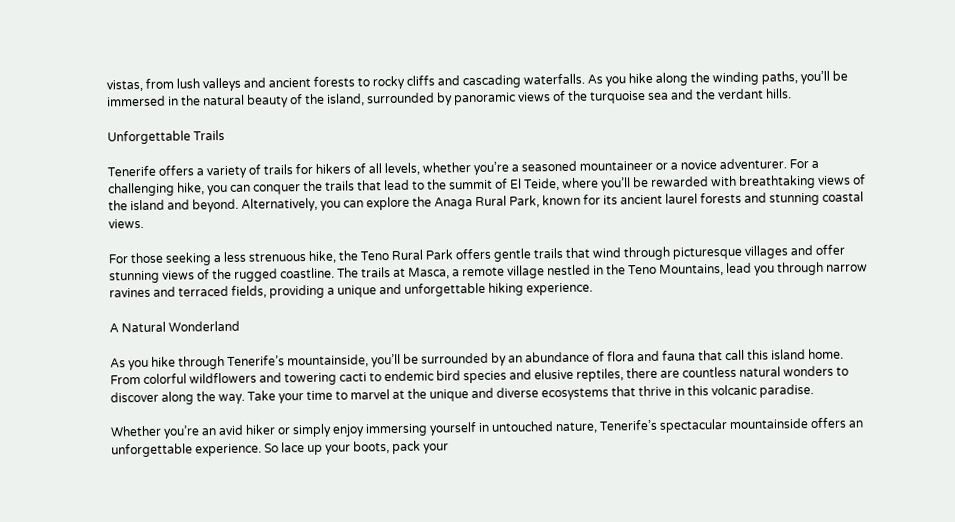vistas, from lush valleys and ancient forests to rocky cliffs and cascading waterfalls. As you hike along the winding paths, you’ll be immersed in the natural beauty of the island, surrounded by panoramic views of the turquoise sea and the verdant hills.

Unforgettable Trails

Tenerife offers a variety of trails for hikers of all levels, whether you’re a seasoned mountaineer or a novice adventurer. For a challenging hike, you can conquer the trails that lead to the summit of El Teide, where you’ll be rewarded with breathtaking views of the island and beyond. Alternatively, you can explore the Anaga Rural Park, known for its ancient laurel forests and stunning coastal views.

For those seeking a less strenuous hike, the Teno Rural Park offers gentle trails that wind through picturesque villages and offer stunning views of the rugged coastline. The trails at Masca, a remote village nestled in the Teno Mountains, lead you through narrow ravines and terraced fields, providing a unique and unforgettable hiking experience.

A Natural Wonderland

As you hike through Tenerife’s mountainside, you’ll be surrounded by an abundance of flora and fauna that call this island home. From colorful wildflowers and towering cacti to endemic bird species and elusive reptiles, there are countless natural wonders to discover along the way. Take your time to marvel at the unique and diverse ecosystems that thrive in this volcanic paradise.

Whether you’re an avid hiker or simply enjoy immersing yourself in untouched nature, Tenerife’s spectacular mountainside offers an unforgettable experience. So lace up your boots, pack your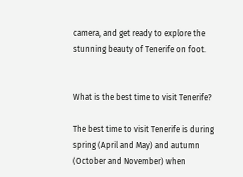camera, and get ready to explore the stunning beauty of Tenerife on foot.


What is the best time to visit Tenerife?

The best time to visit Tenerife is during spring (April and May) and autumn (October and November) when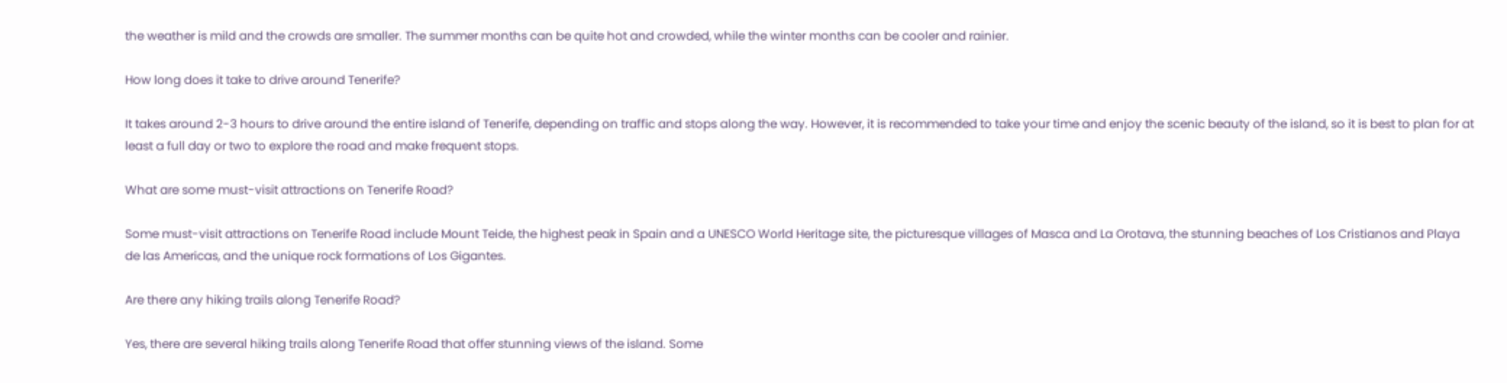the weather is mild and the crowds are smaller. The summer months can be quite hot and crowded, while the winter months can be cooler and rainier.

How long does it take to drive around Tenerife?

It takes around 2-3 hours to drive around the entire island of Tenerife, depending on traffic and stops along the way. However, it is recommended to take your time and enjoy the scenic beauty of the island, so it is best to plan for at least a full day or two to explore the road and make frequent stops.

What are some must-visit attractions on Tenerife Road?

Some must-visit attractions on Tenerife Road include Mount Teide, the highest peak in Spain and a UNESCO World Heritage site, the picturesque villages of Masca and La Orotava, the stunning beaches of Los Cristianos and Playa de las Americas, and the unique rock formations of Los Gigantes.

Are there any hiking trails along Tenerife Road?

Yes, there are several hiking trails along Tenerife Road that offer stunning views of the island. Some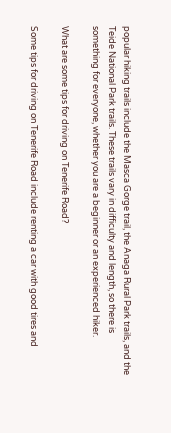popular hiking trails include the Masca Gorge trail, the Anaga Rural Park trails, and the Teide National Park trails. These trails vary in difficulty and length, so there is something for everyone, whether you are a beginner or an experienced hiker.

What are some tips for driving on Tenerife Road?

Some tips for driving on Tenerife Road include renting a car with good tires and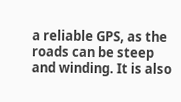a reliable GPS, as the roads can be steep and winding. It is also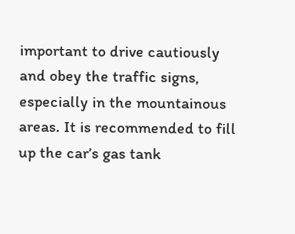important to drive cautiously and obey the traffic signs, especially in the mountainous areas. It is recommended to fill up the car’s gas tank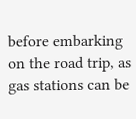before embarking on the road trip, as gas stations can be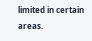limited in certain areas.